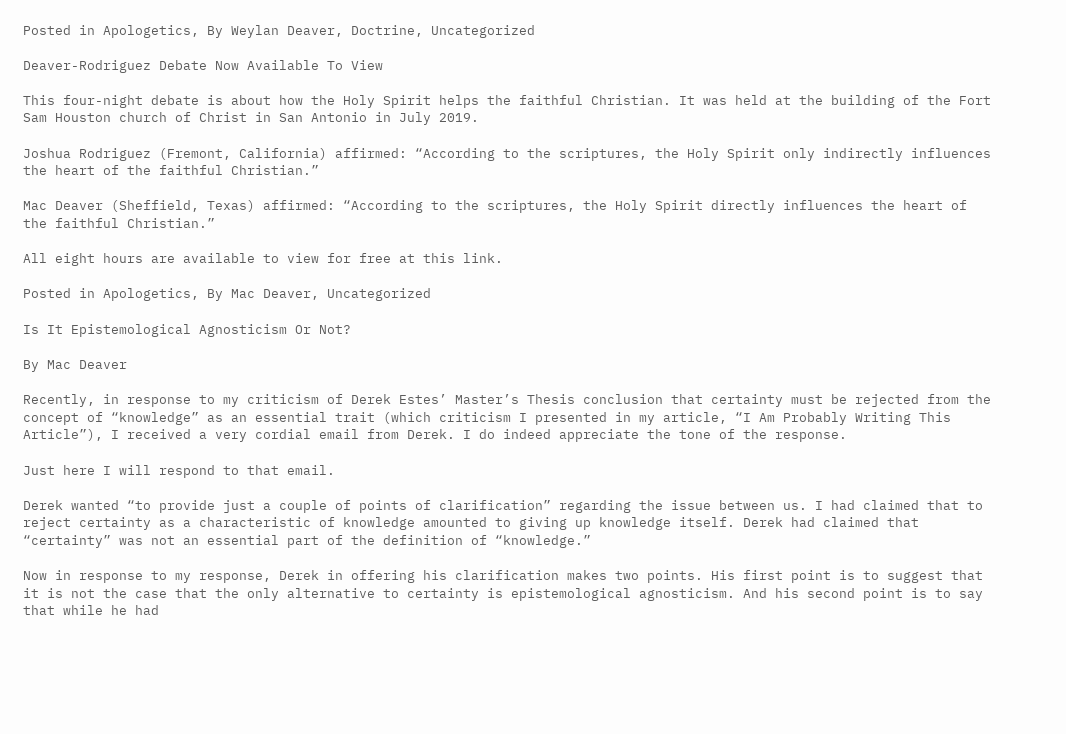Posted in Apologetics, By Weylan Deaver, Doctrine, Uncategorized

Deaver-Rodriguez Debate Now Available To View

This four-night debate is about how the Holy Spirit helps the faithful Christian. It was held at the building of the Fort Sam Houston church of Christ in San Antonio in July 2019.

Joshua Rodriguez (Fremont, California) affirmed: “According to the scriptures, the Holy Spirit only indirectly influences the heart of the faithful Christian.”

Mac Deaver (Sheffield, Texas) affirmed: “According to the scriptures, the Holy Spirit directly influences the heart of the faithful Christian.”

All eight hours are available to view for free at this link.

Posted in Apologetics, By Mac Deaver, Uncategorized

Is It Epistemological Agnosticism Or Not?

By Mac Deaver

Recently, in response to my criticism of Derek Estes’ Master’s Thesis conclusion that certainty must be rejected from the concept of “knowledge” as an essential trait (which criticism I presented in my article, “I Am Probably Writing This Article”), I received a very cordial email from Derek. I do indeed appreciate the tone of the response.

Just here I will respond to that email.

Derek wanted “to provide just a couple of points of clarification” regarding the issue between us. I had claimed that to reject certainty as a characteristic of knowledge amounted to giving up knowledge itself. Derek had claimed that “certainty” was not an essential part of the definition of “knowledge.”

Now in response to my response, Derek in offering his clarification makes two points. His first point is to suggest that it is not the case that the only alternative to certainty is epistemological agnosticism. And his second point is to say that while he had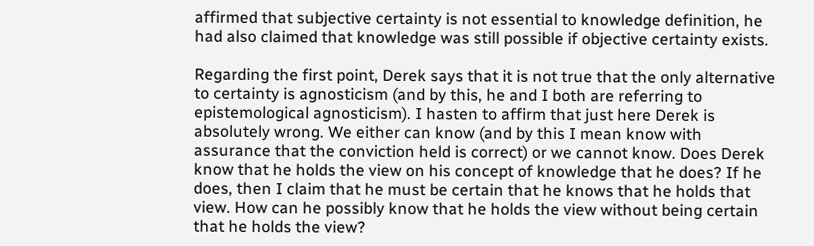affirmed that subjective certainty is not essential to knowledge definition, he had also claimed that knowledge was still possible if objective certainty exists.

Regarding the first point, Derek says that it is not true that the only alternative to certainty is agnosticism (and by this, he and I both are referring to epistemological agnosticism). I hasten to affirm that just here Derek is absolutely wrong. We either can know (and by this I mean know with assurance that the conviction held is correct) or we cannot know. Does Derek know that he holds the view on his concept of knowledge that he does? If he does, then I claim that he must be certain that he knows that he holds that view. How can he possibly know that he holds the view without being certain that he holds the view?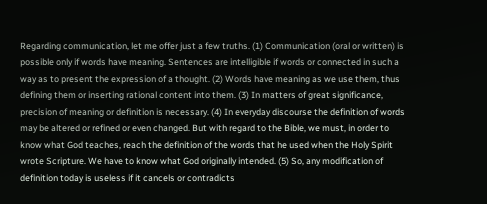Regarding communication, let me offer just a few truths. (1) Communication (oral or written) is possible only if words have meaning. Sentences are intelligible if words or connected in such a way as to present the expression of a thought. (2) Words have meaning as we use them, thus defining them or inserting rational content into them. (3) In matters of great significance, precision of meaning or definition is necessary. (4) In everyday discourse the definition of words may be altered or refined or even changed. But with regard to the Bible, we must, in order to know what God teaches, reach the definition of the words that he used when the Holy Spirit wrote Scripture. We have to know what God originally intended. (5) So, any modification of definition today is useless if it cancels or contradicts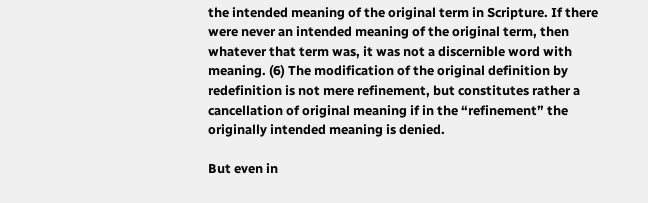the intended meaning of the original term in Scripture. If there were never an intended meaning of the original term, then whatever that term was, it was not a discernible word with meaning. (6) The modification of the original definition by redefinition is not mere refinement, but constitutes rather a cancellation of original meaning if in the “refinement” the originally intended meaning is denied.

But even in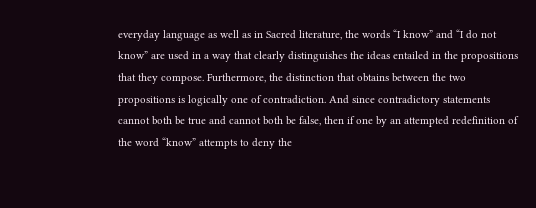everyday language as well as in Sacred literature, the words “I know” and “I do not know” are used in a way that clearly distinguishes the ideas entailed in the propositions that they compose. Furthermore, the distinction that obtains between the two propositions is logically one of contradiction. And since contradictory statements cannot both be true and cannot both be false, then if one by an attempted redefinition of the word “know” attempts to deny the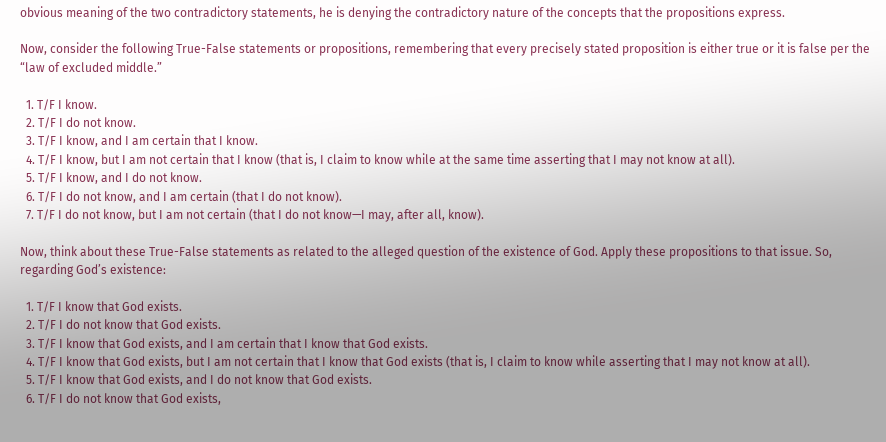obvious meaning of the two contradictory statements, he is denying the contradictory nature of the concepts that the propositions express.

Now, consider the following True-False statements or propositions, remembering that every precisely stated proposition is either true or it is false per the “law of excluded middle.”

  1. T/F I know.
  2. T/F I do not know.
  3. T/F I know, and I am certain that I know.
  4. T/F I know, but I am not certain that I know (that is, I claim to know while at the same time asserting that I may not know at all).
  5. T/F I know, and I do not know.
  6. T/F I do not know, and I am certain (that I do not know).
  7. T/F I do not know, but I am not certain (that I do not know—I may, after all, know).

Now, think about these True-False statements as related to the alleged question of the existence of God. Apply these propositions to that issue. So, regarding God’s existence:

  1. T/F I know that God exists.
  2. T/F I do not know that God exists.
  3. T/F I know that God exists, and I am certain that I know that God exists.
  4. T/F I know that God exists, but I am not certain that I know that God exists (that is, I claim to know while asserting that I may not know at all).
  5. T/F I know that God exists, and I do not know that God exists.
  6. T/F I do not know that God exists,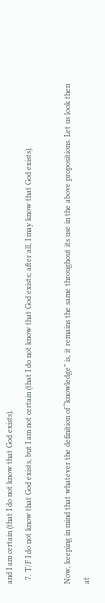and I am certain (that I do not know that God exists).
  7. T/F I do not know that God exists, but I am not certain (that I do not know that God exists; after all, I may know that God exists).

Now, keeping in mind that whatever the definition of “knowledge” is, it remains the same throughout its use in the above propositions. Let us look then at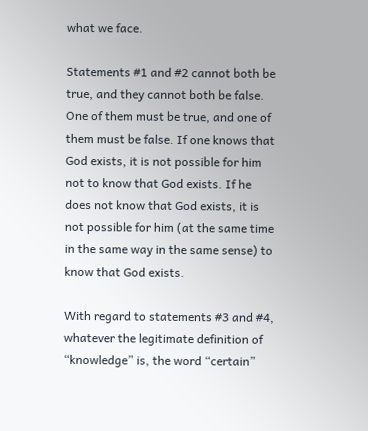what we face.

Statements #1 and #2 cannot both be true, and they cannot both be false. One of them must be true, and one of them must be false. If one knows that God exists, it is not possible for him not to know that God exists. If he does not know that God exists, it is not possible for him (at the same time in the same way in the same sense) to know that God exists.

With regard to statements #3 and #4, whatever the legitimate definition of “knowledge” is, the word “certain”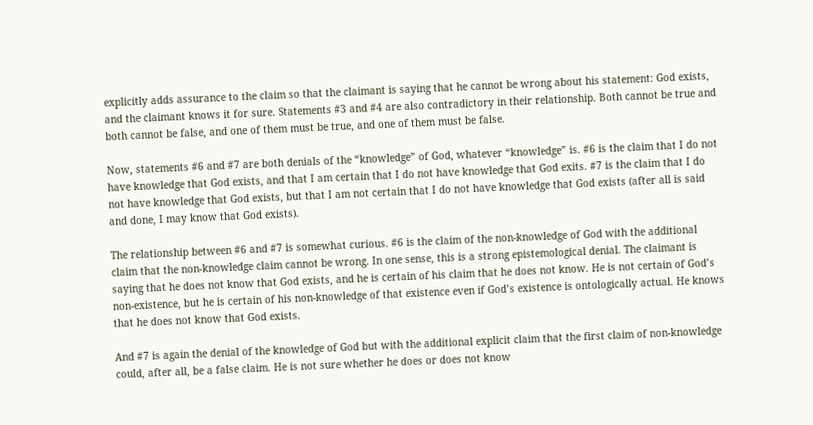explicitly adds assurance to the claim so that the claimant is saying that he cannot be wrong about his statement: God exists, and the claimant knows it for sure. Statements #3 and #4 are also contradictory in their relationship. Both cannot be true and both cannot be false, and one of them must be true, and one of them must be false.

Now, statements #6 and #7 are both denials of the “knowledge” of God, whatever “knowledge” is. #6 is the claim that I do not have knowledge that God exists, and that I am certain that I do not have knowledge that God exits. #7 is the claim that I do not have knowledge that God exists, but that I am not certain that I do not have knowledge that God exists (after all is said and done, I may know that God exists).

The relationship between #6 and #7 is somewhat curious. #6 is the claim of the non-knowledge of God with the additional claim that the non-knowledge claim cannot be wrong. In one sense, this is a strong epistemological denial. The claimant is saying that he does not know that God exists, and he is certain of his claim that he does not know. He is not certain of God’s non-existence, but he is certain of his non-knowledge of that existence even if God’s existence is ontologically actual. He knows that he does not know that God exists.

And #7 is again the denial of the knowledge of God but with the additional explicit claim that the first claim of non-knowledge could, after all, be a false claim. He is not sure whether he does or does not know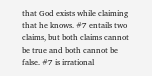that God exists while claiming that he knows. #7 entails two claims, but both claims cannot be true and both cannot be false. #7 is irrational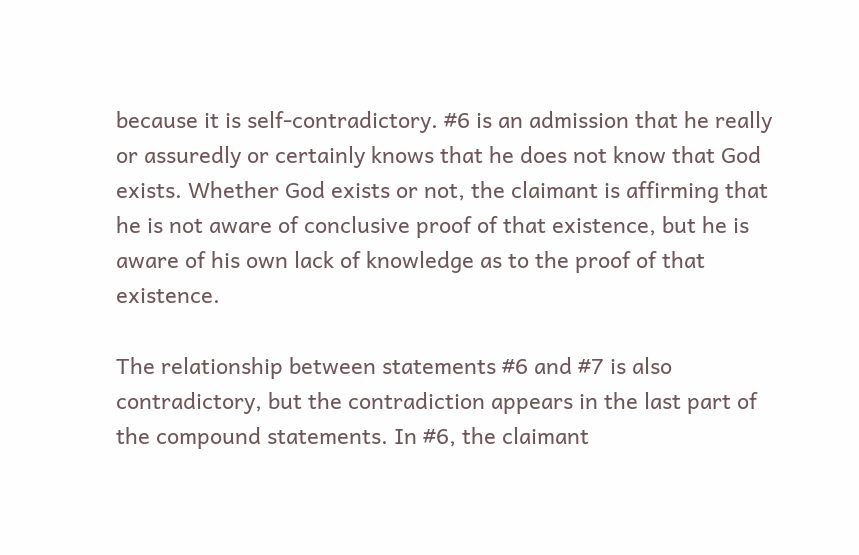because it is self-contradictory. #6 is an admission that he really or assuredly or certainly knows that he does not know that God exists. Whether God exists or not, the claimant is affirming that he is not aware of conclusive proof of that existence, but he is aware of his own lack of knowledge as to the proof of that existence.

The relationship between statements #6 and #7 is also contradictory, but the contradiction appears in the last part of the compound statements. In #6, the claimant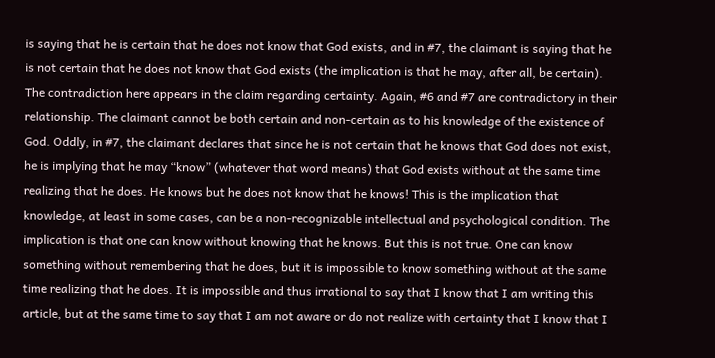is saying that he is certain that he does not know that God exists, and in #7, the claimant is saying that he is not certain that he does not know that God exists (the implication is that he may, after all, be certain). The contradiction here appears in the claim regarding certainty. Again, #6 and #7 are contradictory in their relationship. The claimant cannot be both certain and non-certain as to his knowledge of the existence of God. Oddly, in #7, the claimant declares that since he is not certain that he knows that God does not exist, he is implying that he may “know” (whatever that word means) that God exists without at the same time realizing that he does. He knows but he does not know that he knows! This is the implication that knowledge, at least in some cases, can be a non-recognizable intellectual and psychological condition. The implication is that one can know without knowing that he knows. But this is not true. One can know something without remembering that he does, but it is impossible to know something without at the same time realizing that he does. It is impossible and thus irrational to say that I know that I am writing this article, but at the same time to say that I am not aware or do not realize with certainty that I know that I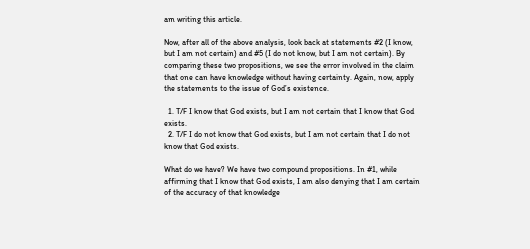am writing this article.

Now, after all of the above analysis, look back at statements #2 (I know, but I am not certain) and #5 (I do not know, but I am not certain). By comparing these two propositions, we see the error involved in the claim that one can have knowledge without having certainty. Again, now, apply the statements to the issue of God’s existence.

  1. T/F I know that God exists, but I am not certain that I know that God exists.
  2. T/F I do not know that God exists, but I am not certain that I do not know that God exists.

What do we have? We have two compound propositions. In #1, while affirming that I know that God exists, I am also denying that I am certain of the accuracy of that knowledge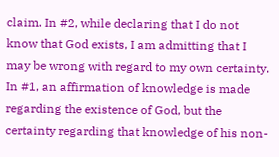claim. In #2, while declaring that I do not know that God exists, I am admitting that I may be wrong with regard to my own certainty. In #1, an affirmation of knowledge is made regarding the existence of God, but the certainty regarding that knowledge of his non-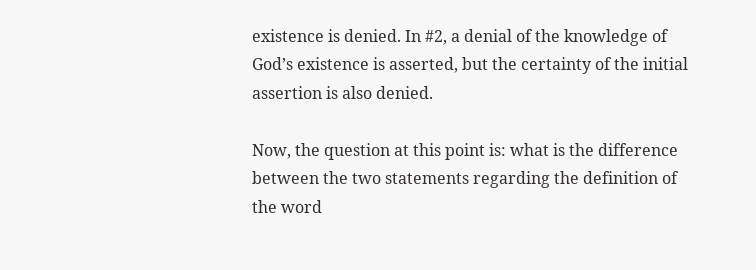existence is denied. In #2, a denial of the knowledge of God’s existence is asserted, but the certainty of the initial assertion is also denied.

Now, the question at this point is: what is the difference between the two statements regarding the definition of the word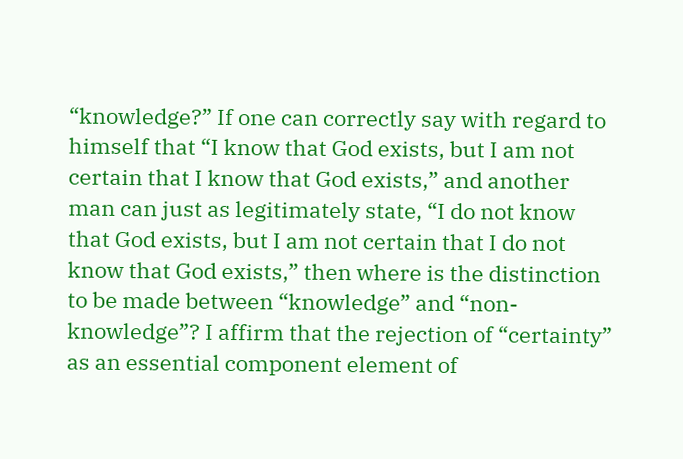“knowledge?” If one can correctly say with regard to himself that “I know that God exists, but I am not certain that I know that God exists,” and another man can just as legitimately state, “I do not know that God exists, but I am not certain that I do not know that God exists,” then where is the distinction to be made between “knowledge” and “non-knowledge”? I affirm that the rejection of “certainty” as an essential component element of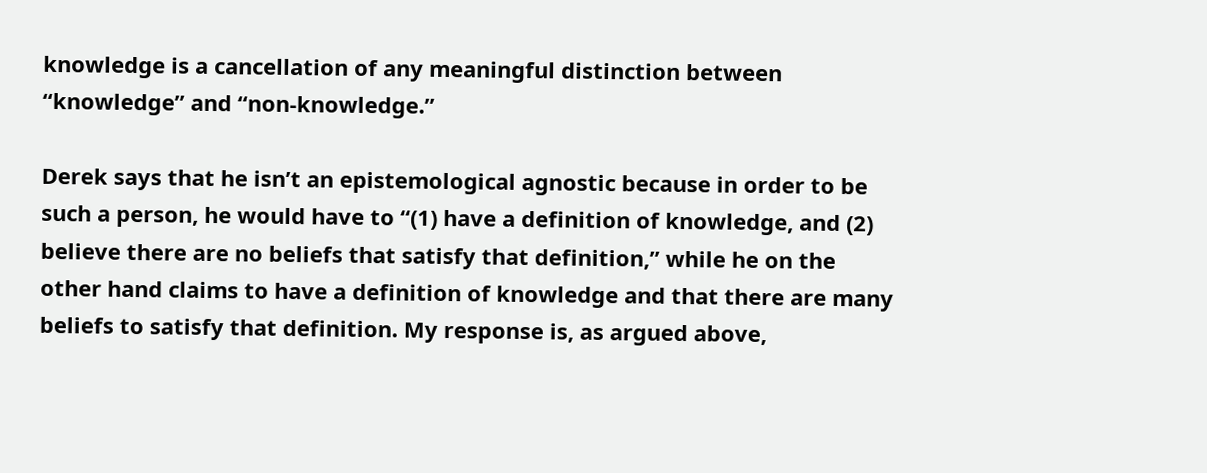knowledge is a cancellation of any meaningful distinction between “knowledge” and “non-knowledge.”

Derek says that he isn’t an epistemological agnostic because in order to be such a person, he would have to “(1) have a definition of knowledge, and (2) believe there are no beliefs that satisfy that definition,” while he on the other hand claims to have a definition of knowledge and that there are many beliefs to satisfy that definition. My response is, as argued above,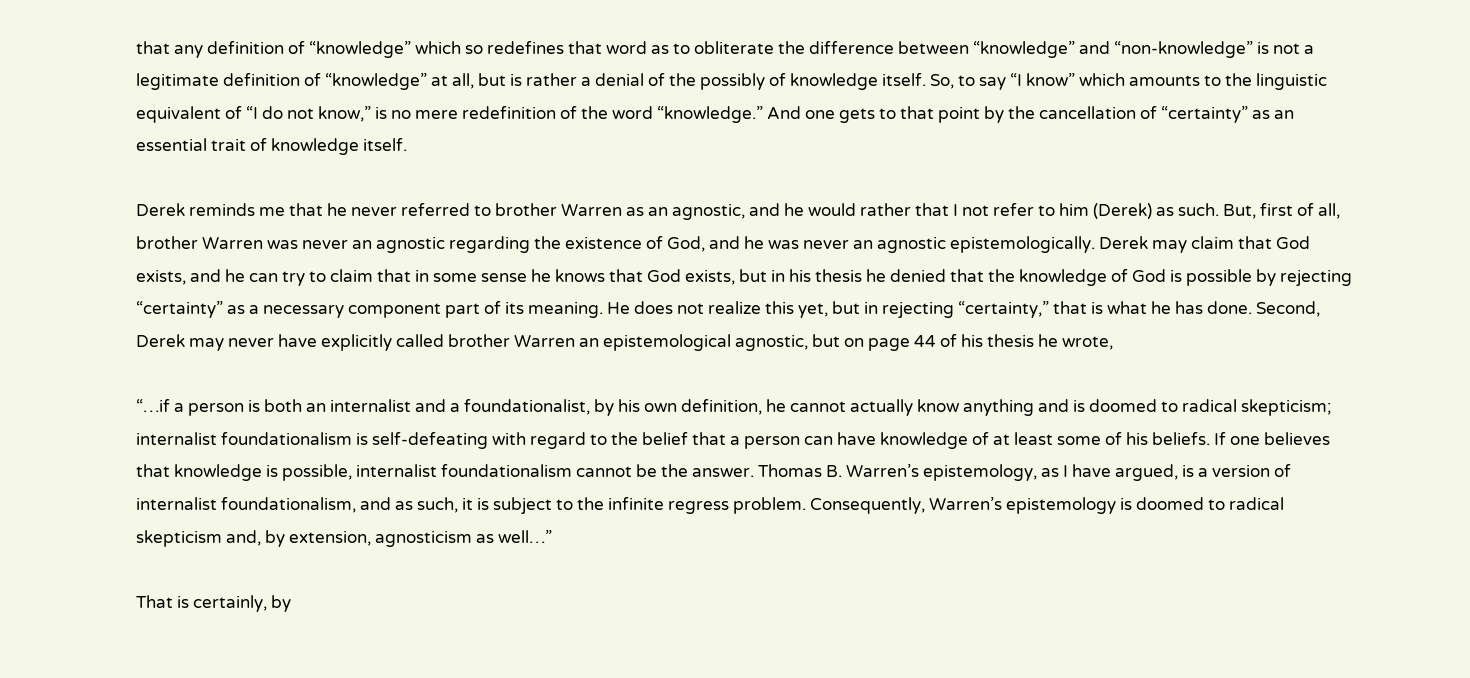that any definition of “knowledge” which so redefines that word as to obliterate the difference between “knowledge” and “non-knowledge” is not a legitimate definition of “knowledge” at all, but is rather a denial of the possibly of knowledge itself. So, to say “I know” which amounts to the linguistic equivalent of “I do not know,” is no mere redefinition of the word “knowledge.” And one gets to that point by the cancellation of “certainty” as an essential trait of knowledge itself.

Derek reminds me that he never referred to brother Warren as an agnostic, and he would rather that I not refer to him (Derek) as such. But, first of all, brother Warren was never an agnostic regarding the existence of God, and he was never an agnostic epistemologically. Derek may claim that God exists, and he can try to claim that in some sense he knows that God exists, but in his thesis he denied that the knowledge of God is possible by rejecting “certainty” as a necessary component part of its meaning. He does not realize this yet, but in rejecting “certainty,” that is what he has done. Second, Derek may never have explicitly called brother Warren an epistemological agnostic, but on page 44 of his thesis he wrote,

“…if a person is both an internalist and a foundationalist, by his own definition, he cannot actually know anything and is doomed to radical skepticism; internalist foundationalism is self-defeating with regard to the belief that a person can have knowledge of at least some of his beliefs. If one believes that knowledge is possible, internalist foundationalism cannot be the answer. Thomas B. Warren’s epistemology, as I have argued, is a version of internalist foundationalism, and as such, it is subject to the infinite regress problem. Consequently, Warren’s epistemology is doomed to radical skepticism and, by extension, agnosticism as well…”

That is certainly, by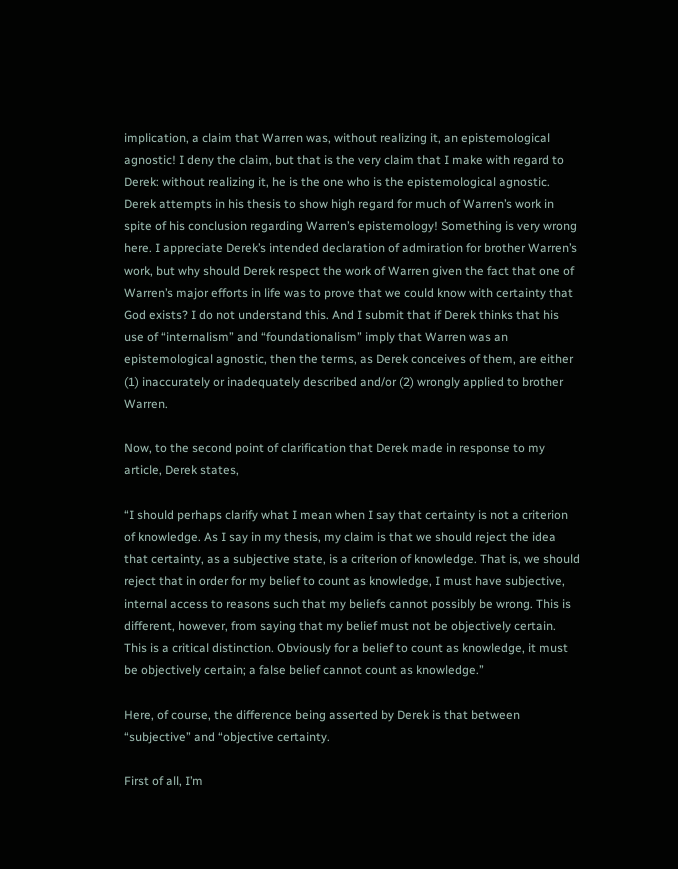implication, a claim that Warren was, without realizing it, an epistemological agnostic! I deny the claim, but that is the very claim that I make with regard to Derek: without realizing it, he is the one who is the epistemological agnostic. Derek attempts in his thesis to show high regard for much of Warren’s work in spite of his conclusion regarding Warren’s epistemology! Something is very wrong here. I appreciate Derek’s intended declaration of admiration for brother Warren’s work, but why should Derek respect the work of Warren given the fact that one of Warren’s major efforts in life was to prove that we could know with certainty that God exists? I do not understand this. And I submit that if Derek thinks that his use of “internalism” and “foundationalism” imply that Warren was an epistemological agnostic, then the terms, as Derek conceives of them, are either (1) inaccurately or inadequately described and/or (2) wrongly applied to brother Warren.

Now, to the second point of clarification that Derek made in response to my article, Derek states,

“I should perhaps clarify what I mean when I say that certainty is not a criterion of knowledge. As I say in my thesis, my claim is that we should reject the idea that certainty, as a subjective state, is a criterion of knowledge. That is, we should reject that in order for my belief to count as knowledge, I must have subjective, internal access to reasons such that my beliefs cannot possibly be wrong. This is different, however, from saying that my belief must not be objectively certain. This is a critical distinction. Obviously for a belief to count as knowledge, it must be objectively certain; a false belief cannot count as knowledge.”

Here, of course, the difference being asserted by Derek is that between “subjective” and “objective certainty.

First of all, I’m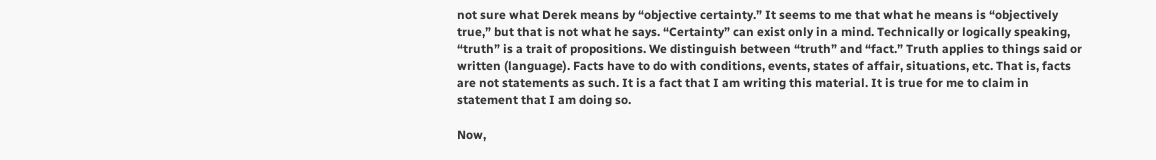not sure what Derek means by “objective certainty.” It seems to me that what he means is “objectively true,” but that is not what he says. “Certainty” can exist only in a mind. Technically or logically speaking, “truth” is a trait of propositions. We distinguish between “truth” and “fact.” Truth applies to things said or written (language). Facts have to do with conditions, events, states of affair, situations, etc. That is, facts are not statements as such. It is a fact that I am writing this material. It is true for me to claim in statement that I am doing so.

Now,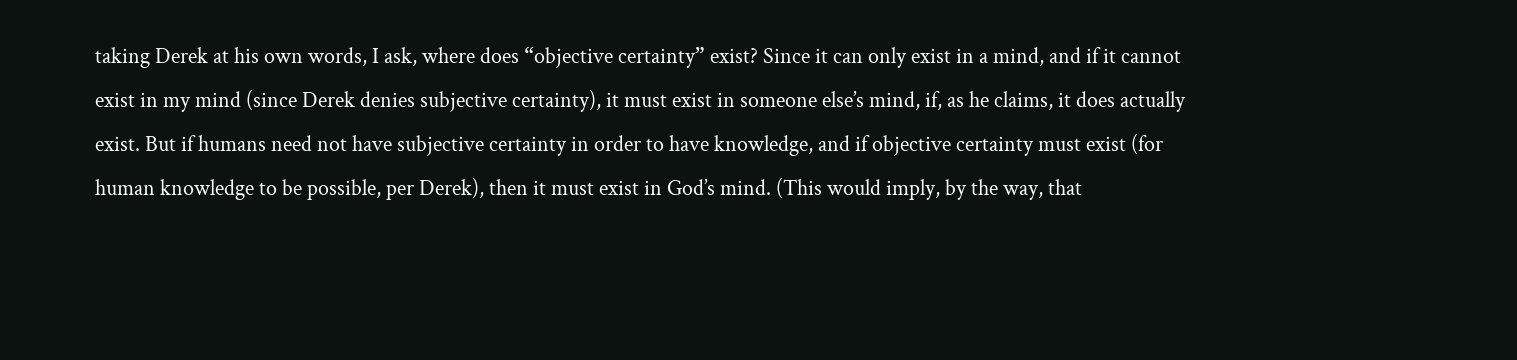taking Derek at his own words, I ask, where does “objective certainty” exist? Since it can only exist in a mind, and if it cannot exist in my mind (since Derek denies subjective certainty), it must exist in someone else’s mind, if, as he claims, it does actually exist. But if humans need not have subjective certainty in order to have knowledge, and if objective certainty must exist (for human knowledge to be possible, per Derek), then it must exist in God’s mind. (This would imply, by the way, that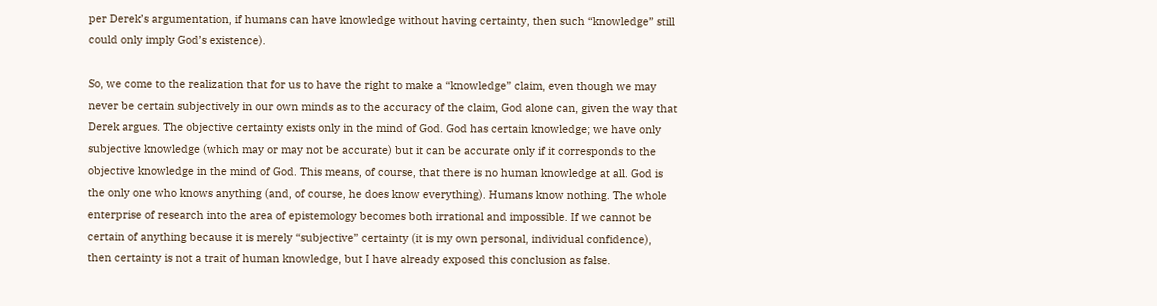per Derek’s argumentation, if humans can have knowledge without having certainty, then such “knowledge” still could only imply God’s existence).

So, we come to the realization that for us to have the right to make a “knowledge” claim, even though we may never be certain subjectively in our own minds as to the accuracy of the claim, God alone can, given the way that Derek argues. The objective certainty exists only in the mind of God. God has certain knowledge; we have only subjective knowledge (which may or may not be accurate) but it can be accurate only if it corresponds to the objective knowledge in the mind of God. This means, of course, that there is no human knowledge at all. God is the only one who knows anything (and, of course, he does know everything). Humans know nothing. The whole enterprise of research into the area of epistemology becomes both irrational and impossible. If we cannot be certain of anything because it is merely “subjective” certainty (it is my own personal, individual confidence), then certainty is not a trait of human knowledge, but I have already exposed this conclusion as false.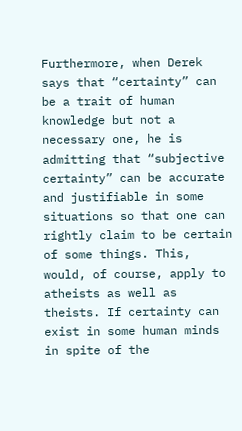Furthermore, when Derek says that “certainty” can be a trait of human knowledge but not a necessary one, he is admitting that “subjective certainty” can be accurate and justifiable in some situations so that one can rightly claim to be certain of some things. This, would, of course, apply to atheists as well as theists. If certainty can exist in some human minds in spite of the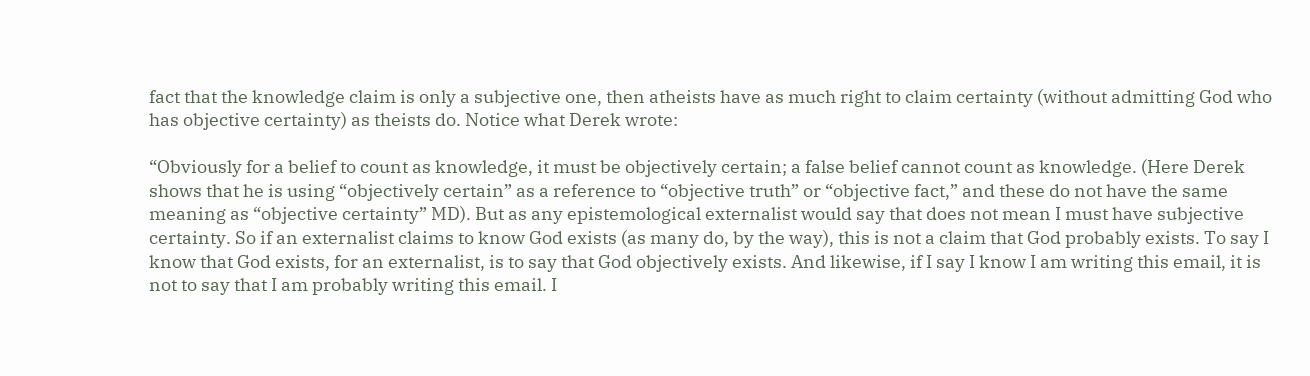fact that the knowledge claim is only a subjective one, then atheists have as much right to claim certainty (without admitting God who has objective certainty) as theists do. Notice what Derek wrote:

“Obviously for a belief to count as knowledge, it must be objectively certain; a false belief cannot count as knowledge. (Here Derek shows that he is using “objectively certain” as a reference to “objective truth” or “objective fact,” and these do not have the same meaning as “objective certainty” MD). But as any epistemological externalist would say that does not mean I must have subjective certainty. So if an externalist claims to know God exists (as many do, by the way), this is not a claim that God probably exists. To say I know that God exists, for an externalist, is to say that God objectively exists. And likewise, if I say I know I am writing this email, it is not to say that I am probably writing this email. I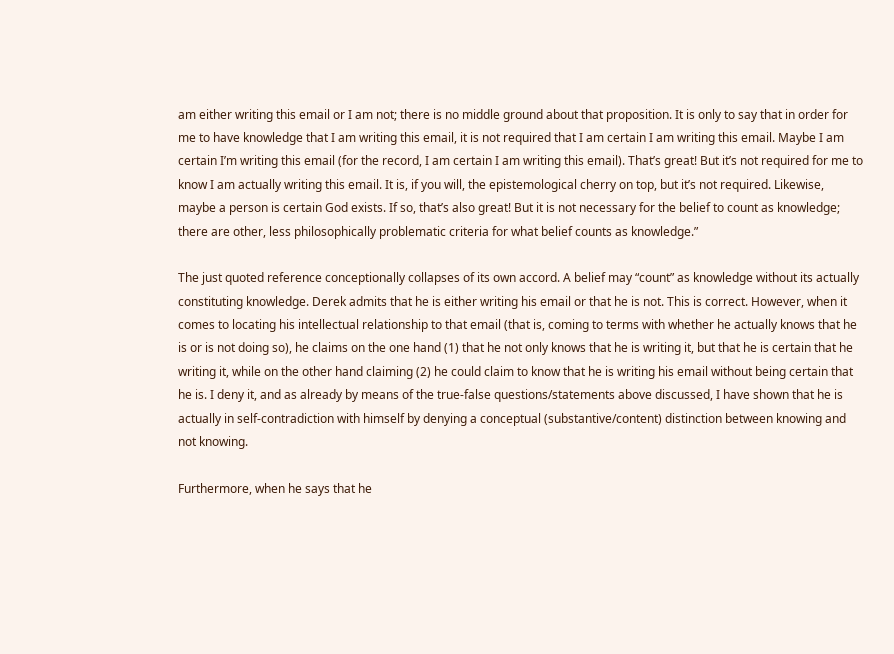am either writing this email or I am not; there is no middle ground about that proposition. It is only to say that in order for me to have knowledge that I am writing this email, it is not required that I am certain I am writing this email. Maybe I am certain I’m writing this email (for the record, I am certain I am writing this email). That’s great! But it’s not required for me to know I am actually writing this email. It is, if you will, the epistemological cherry on top, but it’s not required. Likewise, maybe a person is certain God exists. If so, that’s also great! But it is not necessary for the belief to count as knowledge; there are other, less philosophically problematic criteria for what belief counts as knowledge.”

The just quoted reference conceptionally collapses of its own accord. A belief may “count” as knowledge without its actually constituting knowledge. Derek admits that he is either writing his email or that he is not. This is correct. However, when it comes to locating his intellectual relationship to that email (that is, coming to terms with whether he actually knows that he is or is not doing so), he claims on the one hand (1) that he not only knows that he is writing it, but that he is certain that he writing it, while on the other hand claiming (2) he could claim to know that he is writing his email without being certain that he is. I deny it, and as already by means of the true-false questions/statements above discussed, I have shown that he is actually in self-contradiction with himself by denying a conceptual (substantive/content) distinction between knowing and not knowing.

Furthermore, when he says that he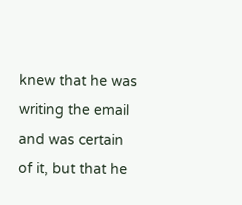knew that he was writing the email and was certain of it, but that he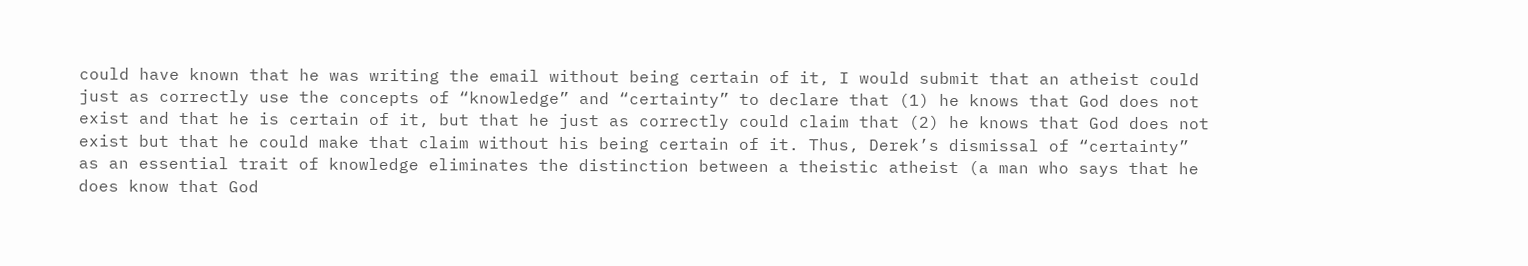could have known that he was writing the email without being certain of it, I would submit that an atheist could just as correctly use the concepts of “knowledge” and “certainty” to declare that (1) he knows that God does not exist and that he is certain of it, but that he just as correctly could claim that (2) he knows that God does not exist but that he could make that claim without his being certain of it. Thus, Derek’s dismissal of “certainty” as an essential trait of knowledge eliminates the distinction between a theistic atheist (a man who says that he does know that God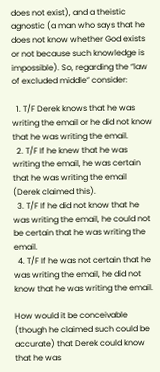does not exist), and a theistic agnostic (a man who says that he does not know whether God exists or not because such knowledge is impossible). So, regarding the “law of excluded middle” consider:

  1. T/F Derek knows that he was writing the email or he did not know that he was writing the email.
  2. T/F If he knew that he was writing the email, he was certain that he was writing the email (Derek claimed this).
  3. T/F If he did not know that he was writing the email, he could not be certain that he was writing the email.
  4. T/F If he was not certain that he was writing the email, he did not know that he was writing the email.

How would it be conceivable (though he claimed such could be accurate) that Derek could know that he was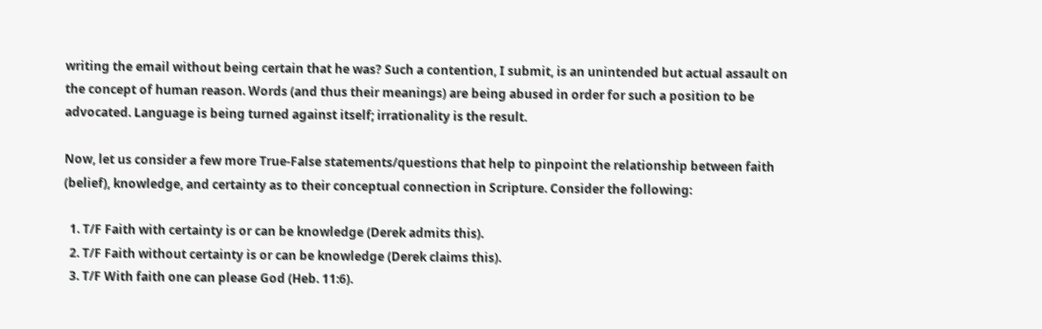writing the email without being certain that he was? Such a contention, I submit, is an unintended but actual assault on the concept of human reason. Words (and thus their meanings) are being abused in order for such a position to be advocated. Language is being turned against itself; irrationality is the result.

Now, let us consider a few more True-False statements/questions that help to pinpoint the relationship between faith (belief), knowledge, and certainty as to their conceptual connection in Scripture. Consider the following:

  1. T/F Faith with certainty is or can be knowledge (Derek admits this).
  2. T/F Faith without certainty is or can be knowledge (Derek claims this).
  3. T/F With faith one can please God (Heb. 11:6).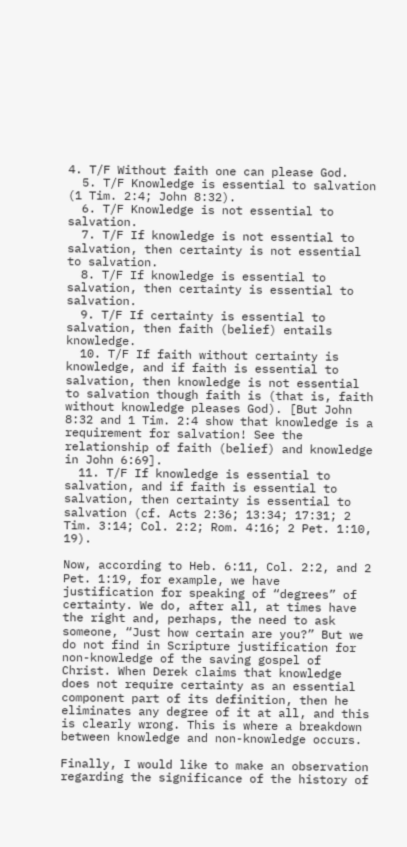4. T/F Without faith one can please God.
  5. T/F Knowledge is essential to salvation (1 Tim. 2:4; John 8:32).
  6. T/F Knowledge is not essential to salvation.
  7. T/F If knowledge is not essential to salvation, then certainty is not essential to salvation.
  8. T/F If knowledge is essential to salvation, then certainty is essential to salvation.
  9. T/F If certainty is essential to salvation, then faith (belief) entails knowledge.
  10. T/F If faith without certainty is knowledge, and if faith is essential to salvation, then knowledge is not essential to salvation though faith is (that is, faith without knowledge pleases God). [But John 8:32 and 1 Tim. 2:4 show that knowledge is a requirement for salvation! See the relationship of faith (belief) and knowledge in John 6:69].
  11. T/F If knowledge is essential to salvation, and if faith is essential to salvation, then certainty is essential to salvation (cf. Acts 2:36; 13:34; 17:31; 2 Tim. 3:14; Col. 2:2; Rom. 4:16; 2 Pet. 1:10, 19).

Now, according to Heb. 6:11, Col. 2:2, and 2 Pet. 1:19, for example, we have justification for speaking of “degrees” of certainty. We do, after all, at times have the right and, perhaps, the need to ask someone, “Just how certain are you?” But we do not find in Scripture justification for non-knowledge of the saving gospel of Christ. When Derek claims that knowledge does not require certainty as an essential component part of its definition, then he eliminates any degree of it at all, and this is clearly wrong. This is where a breakdown between knowledge and non-knowledge occurs.

Finally, I would like to make an observation regarding the significance of the history of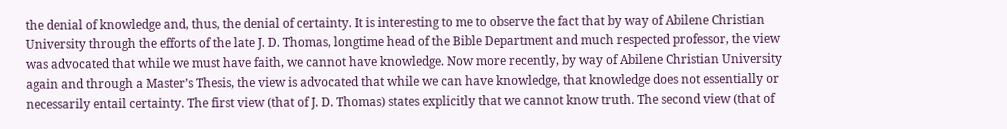the denial of knowledge and, thus, the denial of certainty. It is interesting to me to observe the fact that by way of Abilene Christian University through the efforts of the late J. D. Thomas, longtime head of the Bible Department and much respected professor, the view was advocated that while we must have faith, we cannot have knowledge. Now more recently, by way of Abilene Christian University again and through a Master’s Thesis, the view is advocated that while we can have knowledge, that knowledge does not essentially or necessarily entail certainty. The first view (that of J. D. Thomas) states explicitly that we cannot know truth. The second view (that of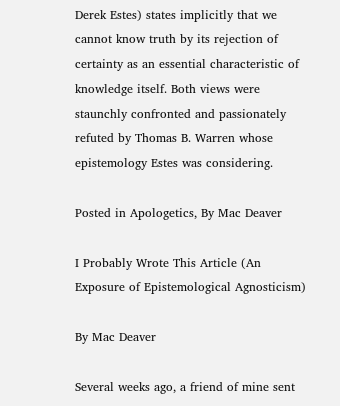Derek Estes) states implicitly that we cannot know truth by its rejection of certainty as an essential characteristic of knowledge itself. Both views were staunchly confronted and passionately refuted by Thomas B. Warren whose epistemology Estes was considering.

Posted in Apologetics, By Mac Deaver

I Probably Wrote This Article (An Exposure of Epistemological Agnosticism)

By Mac Deaver

Several weeks ago, a friend of mine sent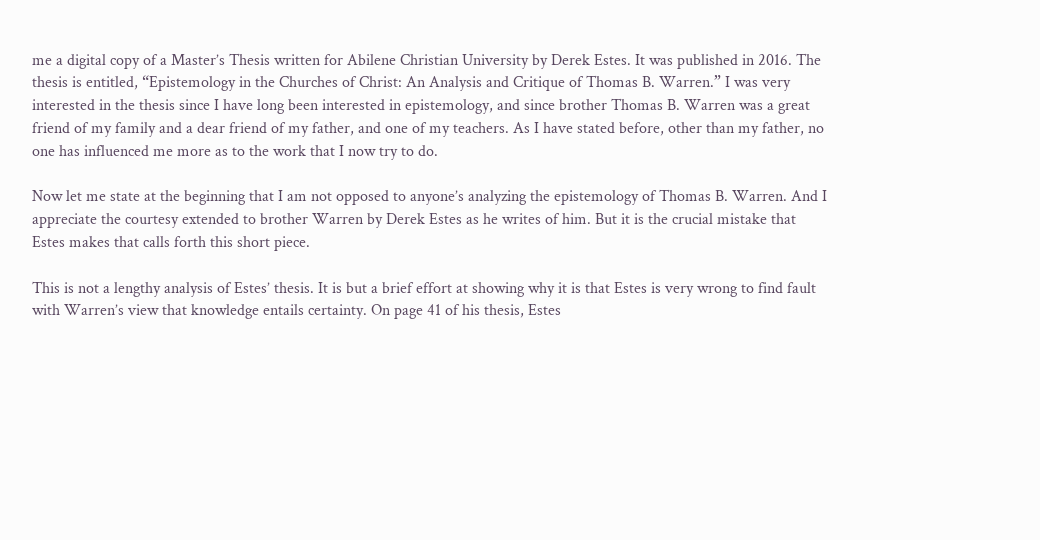me a digital copy of a Master’s Thesis written for Abilene Christian University by Derek Estes. It was published in 2016. The thesis is entitled, “Epistemology in the Churches of Christ: An Analysis and Critique of Thomas B. Warren.” I was very interested in the thesis since I have long been interested in epistemology, and since brother Thomas B. Warren was a great friend of my family and a dear friend of my father, and one of my teachers. As I have stated before, other than my father, no one has influenced me more as to the work that I now try to do.

Now let me state at the beginning that I am not opposed to anyone’s analyzing the epistemology of Thomas B. Warren. And I appreciate the courtesy extended to brother Warren by Derek Estes as he writes of him. But it is the crucial mistake that Estes makes that calls forth this short piece.

This is not a lengthy analysis of Estes’ thesis. It is but a brief effort at showing why it is that Estes is very wrong to find fault with Warren’s view that knowledge entails certainty. On page 41 of his thesis, Estes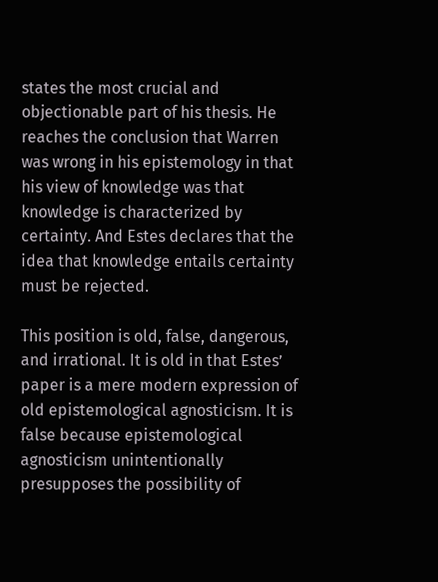states the most crucial and objectionable part of his thesis. He reaches the conclusion that Warren was wrong in his epistemology in that his view of knowledge was that knowledge is characterized by certainty. And Estes declares that the idea that knowledge entails certainty must be rejected.

This position is old, false, dangerous, and irrational. It is old in that Estes’ paper is a mere modern expression of old epistemological agnosticism. It is false because epistemological agnosticism unintentionally presupposes the possibility of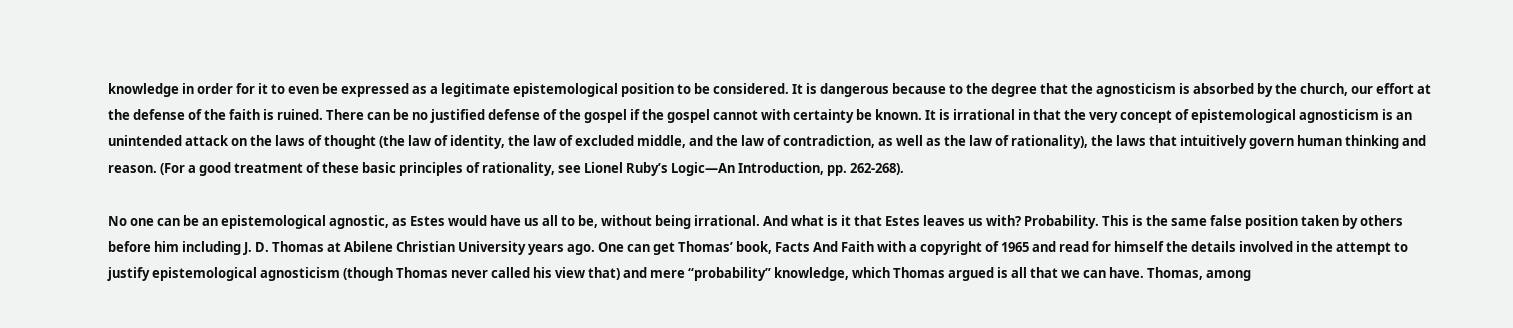knowledge in order for it to even be expressed as a legitimate epistemological position to be considered. It is dangerous because to the degree that the agnosticism is absorbed by the church, our effort at the defense of the faith is ruined. There can be no justified defense of the gospel if the gospel cannot with certainty be known. It is irrational in that the very concept of epistemological agnosticism is an unintended attack on the laws of thought (the law of identity, the law of excluded middle, and the law of contradiction, as well as the law of rationality), the laws that intuitively govern human thinking and reason. (For a good treatment of these basic principles of rationality, see Lionel Ruby’s Logic—An Introduction, pp. 262-268).

No one can be an epistemological agnostic, as Estes would have us all to be, without being irrational. And what is it that Estes leaves us with? Probability. This is the same false position taken by others before him including J. D. Thomas at Abilene Christian University years ago. One can get Thomas’ book, Facts And Faith with a copyright of 1965 and read for himself the details involved in the attempt to justify epistemological agnosticism (though Thomas never called his view that) and mere “probability” knowledge, which Thomas argued is all that we can have. Thomas, among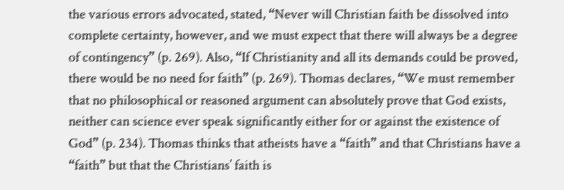the various errors advocated, stated, “Never will Christian faith be dissolved into complete certainty, however, and we must expect that there will always be a degree of contingency” (p. 269). Also, “If Christianity and all its demands could be proved, there would be no need for faith” (p. 269). Thomas declares, “We must remember that no philosophical or reasoned argument can absolutely prove that God exists, neither can science ever speak significantly either for or against the existence of God” (p. 234). Thomas thinks that atheists have a “faith” and that Christians have a “faith” but that the Christians’ faith is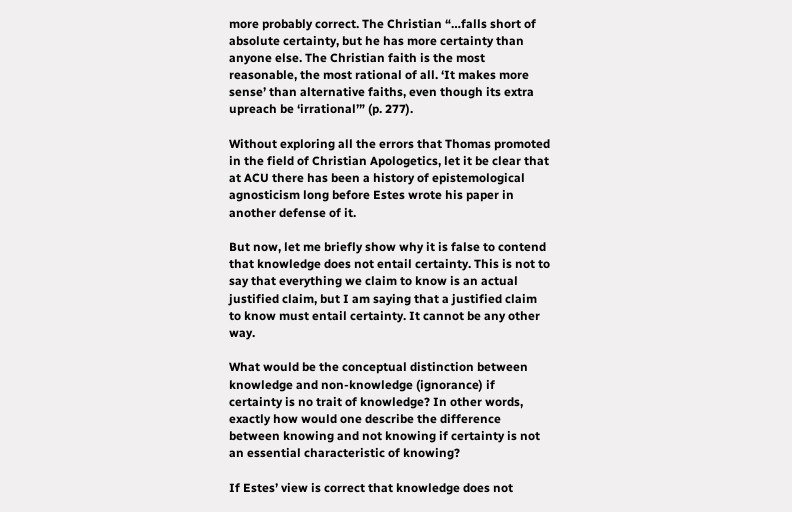more probably correct. The Christian “…falls short of absolute certainty, but he has more certainty than anyone else. The Christian faith is the most reasonable, the most rational of all. ‘It makes more sense’ than alternative faiths, even though its extra upreach be ‘irrational’” (p. 277).

Without exploring all the errors that Thomas promoted in the field of Christian Apologetics, let it be clear that at ACU there has been a history of epistemological agnosticism long before Estes wrote his paper in another defense of it.

But now, let me briefly show why it is false to contend that knowledge does not entail certainty. This is not to say that everything we claim to know is an actual justified claim, but I am saying that a justified claim to know must entail certainty. It cannot be any other way.

What would be the conceptual distinction between knowledge and non-knowledge (ignorance) if certainty is no trait of knowledge? In other words, exactly how would one describe the difference between knowing and not knowing if certainty is not an essential characteristic of knowing?

If Estes’ view is correct that knowledge does not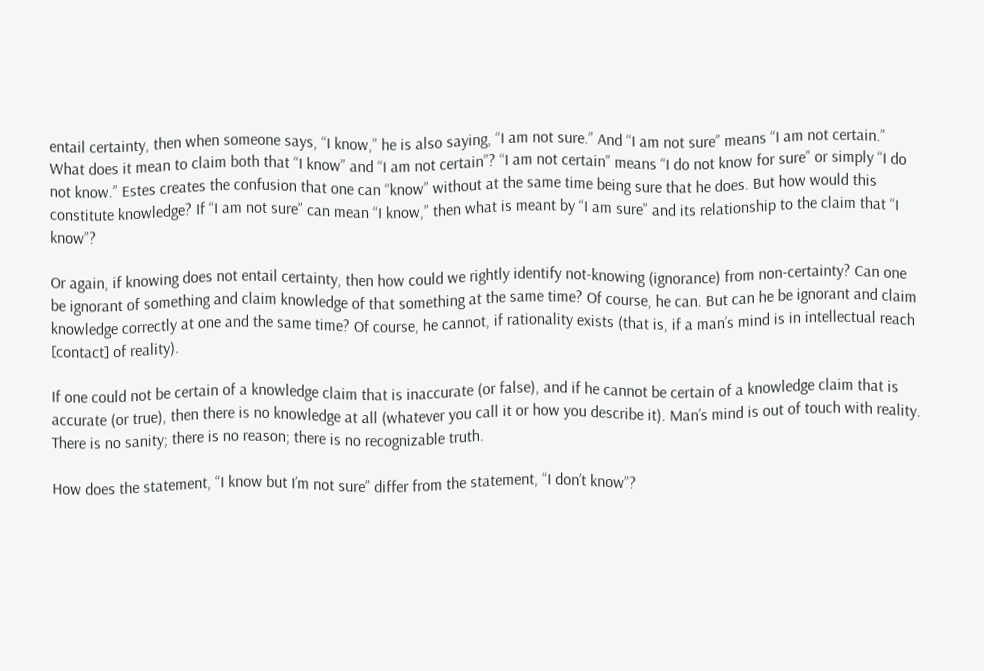entail certainty, then when someone says, “I know,” he is also saying, “I am not sure.” And “I am not sure” means “I am not certain.” What does it mean to claim both that “I know” and “I am not certain”? “I am not certain” means “I do not know for sure” or simply “I do not know.” Estes creates the confusion that one can “know” without at the same time being sure that he does. But how would this constitute knowledge? If “I am not sure” can mean “I know,” then what is meant by “I am sure” and its relationship to the claim that “I know”?

Or again, if knowing does not entail certainty, then how could we rightly identify not-knowing (ignorance) from non-certainty? Can one be ignorant of something and claim knowledge of that something at the same time? Of course, he can. But can he be ignorant and claim knowledge correctly at one and the same time? Of course, he cannot, if rationality exists (that is, if a man’s mind is in intellectual reach [contact] of reality).

If one could not be certain of a knowledge claim that is inaccurate (or false), and if he cannot be certain of a knowledge claim that is accurate (or true), then there is no knowledge at all (whatever you call it or how you describe it). Man’s mind is out of touch with reality. There is no sanity; there is no reason; there is no recognizable truth.

How does the statement, “I know but I’m not sure” differ from the statement, “I don’t know”?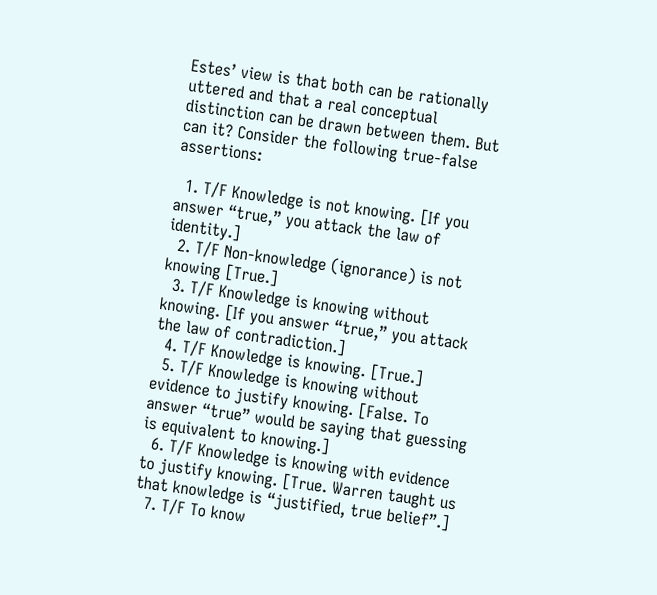Estes’ view is that both can be rationally uttered and that a real conceptual distinction can be drawn between them. But can it? Consider the following true-false assertions:

  1. T/F Knowledge is not knowing. [If you answer “true,” you attack the law of identity.]
  2. T/F Non-knowledge (ignorance) is not knowing [True.]
  3. T/F Knowledge is knowing without knowing. [If you answer “true,” you attack the law of contradiction.]
  4. T/F Knowledge is knowing. [True.]
  5. T/F Knowledge is knowing without evidence to justify knowing. [False. To answer “true” would be saying that guessing is equivalent to knowing.]
  6. T/F Knowledge is knowing with evidence to justify knowing. [True. Warren taught us that knowledge is “justified, true belief”.]
  7. T/F To know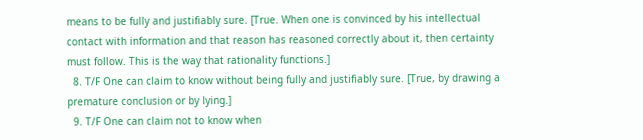means to be fully and justifiably sure. [True. When one is convinced by his intellectual contact with information and that reason has reasoned correctly about it, then certainty must follow. This is the way that rationality functions.]
  8. T/F One can claim to know without being fully and justifiably sure. [True, by drawing a premature conclusion or by lying.]
  9. T/F One can claim not to know when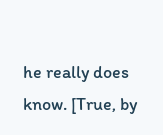he really does know. [True, by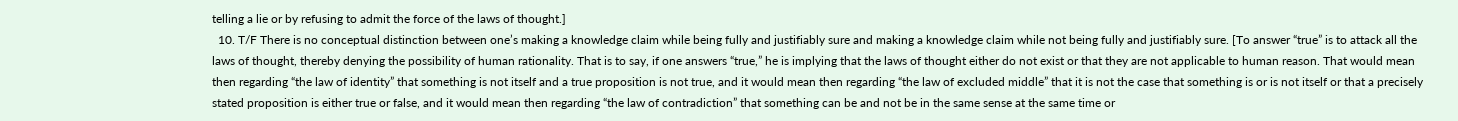telling a lie or by refusing to admit the force of the laws of thought.]
  10. T/F There is no conceptual distinction between one’s making a knowledge claim while being fully and justifiably sure and making a knowledge claim while not being fully and justifiably sure. [To answer “true” is to attack all the laws of thought, thereby denying the possibility of human rationality. That is to say, if one answers “true,” he is implying that the laws of thought either do not exist or that they are not applicable to human reason. That would mean then regarding “the law of identity” that something is not itself and a true proposition is not true, and it would mean then regarding “the law of excluded middle” that it is not the case that something is or is not itself or that a precisely stated proposition is either true or false, and it would mean then regarding “the law of contradiction” that something can be and not be in the same sense at the same time or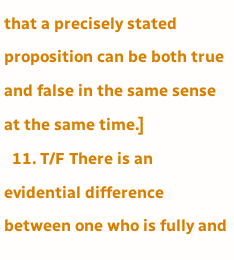that a precisely stated proposition can be both true and false in the same sense at the same time.]
  11. T/F There is an evidential difference between one who is fully and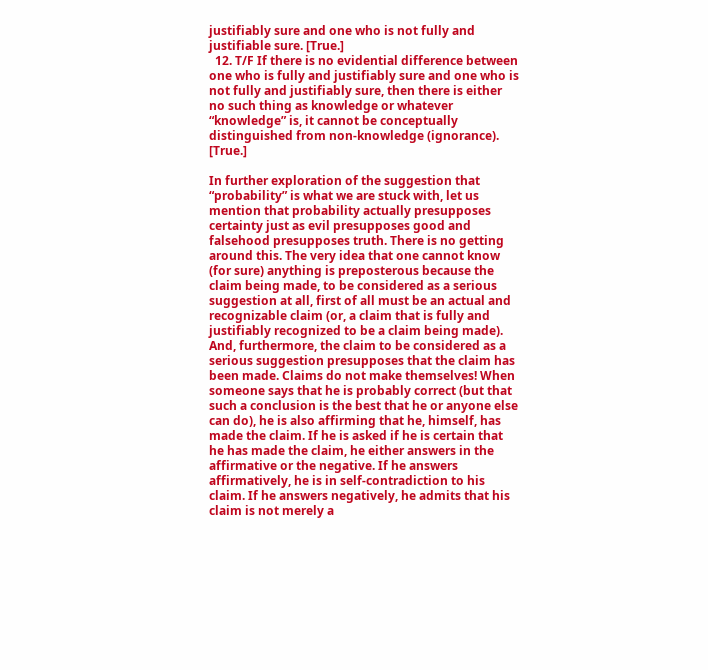justifiably sure and one who is not fully and justifiable sure. [True.]
  12. T/F If there is no evidential difference between one who is fully and justifiably sure and one who is not fully and justifiably sure, then there is either no such thing as knowledge or whatever “knowledge” is, it cannot be conceptually distinguished from non-knowledge (ignorance). [True.]

In further exploration of the suggestion that “probability” is what we are stuck with, let us mention that probability actually presupposes certainty just as evil presupposes good and falsehood presupposes truth. There is no getting around this. The very idea that one cannot know (for sure) anything is preposterous because the claim being made, to be considered as a serious suggestion at all, first of all must be an actual and recognizable claim (or, a claim that is fully and justifiably recognized to be a claim being made). And, furthermore, the claim to be considered as a serious suggestion presupposes that the claim has been made. Claims do not make themselves! When someone says that he is probably correct (but that such a conclusion is the best that he or anyone else can do), he is also affirming that he, himself, has made the claim. If he is asked if he is certain that he has made the claim, he either answers in the affirmative or the negative. If he answers affirmatively, he is in self-contradiction to his claim. If he answers negatively, he admits that his claim is not merely a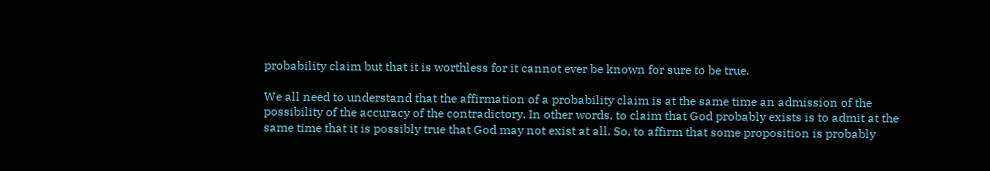probability claim but that it is worthless for it cannot ever be known for sure to be true.

We all need to understand that the affirmation of a probability claim is at the same time an admission of the possibility of the accuracy of the contradictory. In other words, to claim that God probably exists is to admit at the same time that it is possibly true that God may not exist at all. So, to affirm that some proposition is probably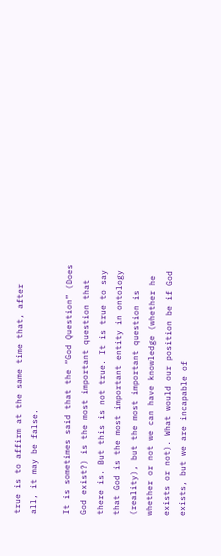true is to affirm at the same time that, after all, it may be false.

It is sometimes said that the “God Question” (Does God exist?) is the most important question that there is. But this is not true. It is true to say that God is the most important entity in ontology (reality), but the most important question is whether or not we can have knowledge (whether he exists or not). What would our position be if God exists, but we are incapable of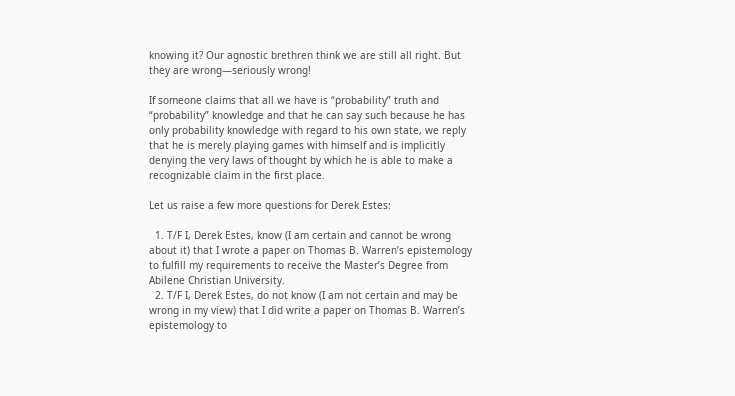knowing it? Our agnostic brethren think we are still all right. But they are wrong—seriously wrong!

If someone claims that all we have is “probability” truth and “probability” knowledge and that he can say such because he has only probability knowledge with regard to his own state, we reply that he is merely playing games with himself and is implicitly denying the very laws of thought by which he is able to make a recognizable claim in the first place.

Let us raise a few more questions for Derek Estes:

  1. T/F I, Derek Estes, know (I am certain and cannot be wrong about it) that I wrote a paper on Thomas B. Warren’s epistemology to fulfill my requirements to receive the Master’s Degree from Abilene Christian University.
  2. T/F I, Derek Estes, do not know (I am not certain and may be wrong in my view) that I did write a paper on Thomas B. Warren’s epistemology to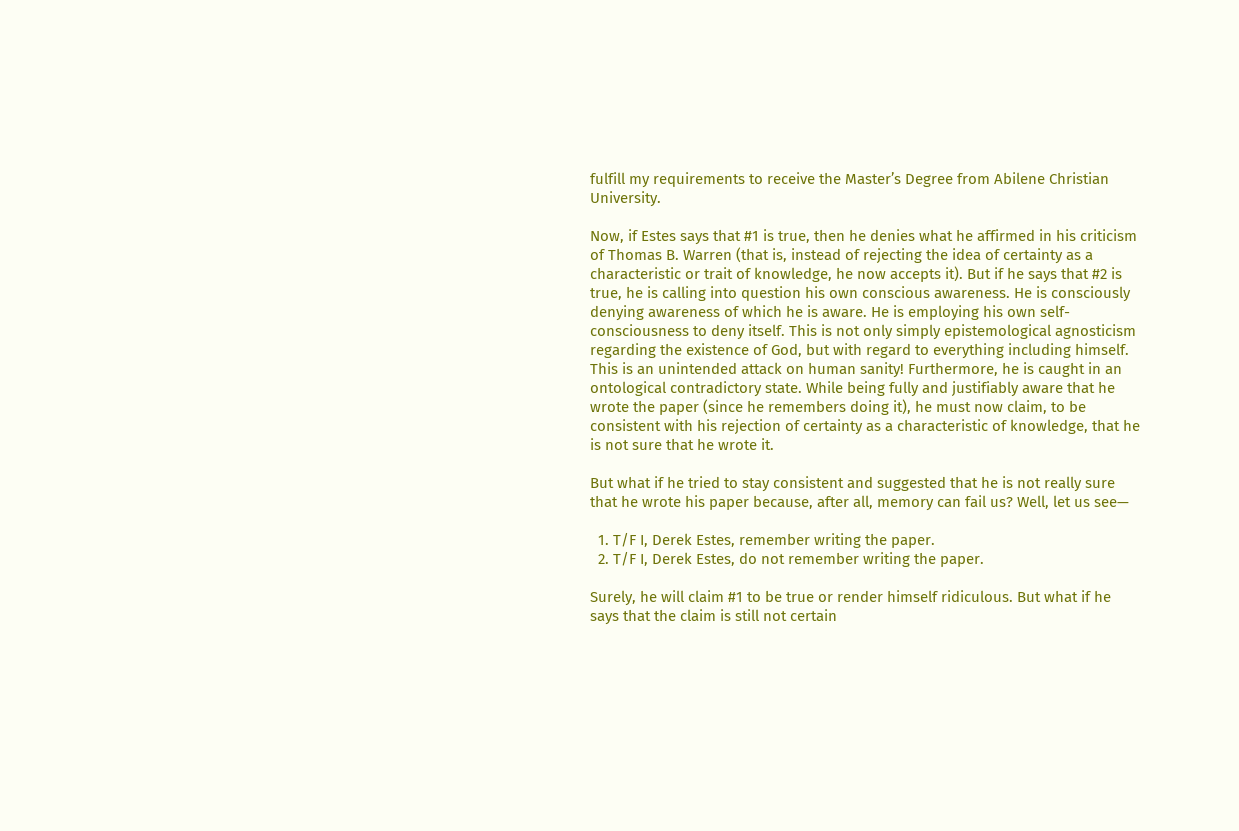fulfill my requirements to receive the Master’s Degree from Abilene Christian University.

Now, if Estes says that #1 is true, then he denies what he affirmed in his criticism of Thomas B. Warren (that is, instead of rejecting the idea of certainty as a characteristic or trait of knowledge, he now accepts it). But if he says that #2 is true, he is calling into question his own conscious awareness. He is consciously denying awareness of which he is aware. He is employing his own self-consciousness to deny itself. This is not only simply epistemological agnosticism regarding the existence of God, but with regard to everything including himself. This is an unintended attack on human sanity! Furthermore, he is caught in an ontological contradictory state. While being fully and justifiably aware that he wrote the paper (since he remembers doing it), he must now claim, to be consistent with his rejection of certainty as a characteristic of knowledge, that he is not sure that he wrote it.

But what if he tried to stay consistent and suggested that he is not really sure that he wrote his paper because, after all, memory can fail us? Well, let us see—

  1. T/F I, Derek Estes, remember writing the paper.
  2. T/F I, Derek Estes, do not remember writing the paper.

Surely, he will claim #1 to be true or render himself ridiculous. But what if he says that the claim is still not certain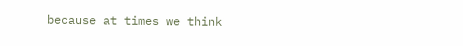because at times we think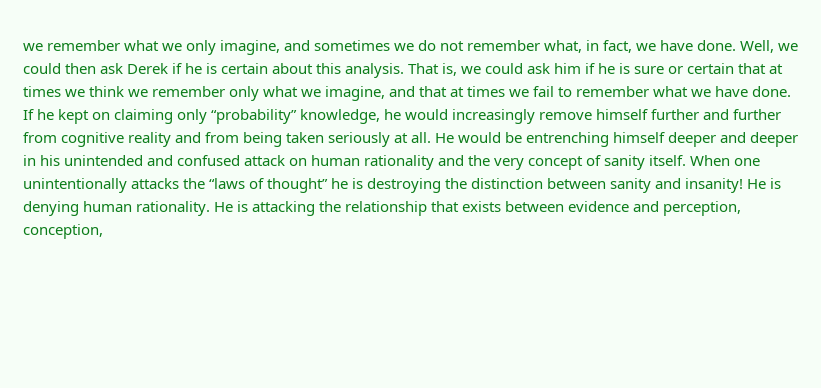we remember what we only imagine, and sometimes we do not remember what, in fact, we have done. Well, we could then ask Derek if he is certain about this analysis. That is, we could ask him if he is sure or certain that at times we think we remember only what we imagine, and that at times we fail to remember what we have done. If he kept on claiming only “probability” knowledge, he would increasingly remove himself further and further from cognitive reality and from being taken seriously at all. He would be entrenching himself deeper and deeper in his unintended and confused attack on human rationality and the very concept of sanity itself. When one unintentionally attacks the “laws of thought” he is destroying the distinction between sanity and insanity! He is denying human rationality. He is attacking the relationship that exists between evidence and perception, conception,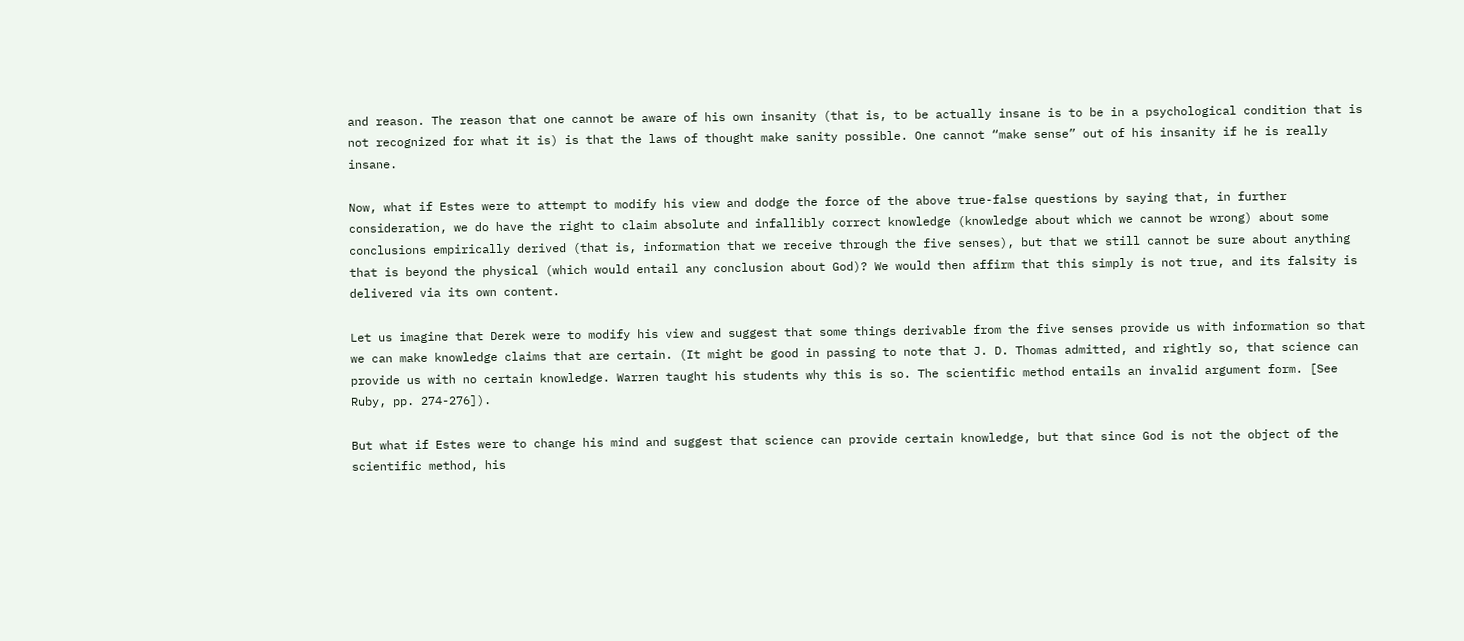and reason. The reason that one cannot be aware of his own insanity (that is, to be actually insane is to be in a psychological condition that is not recognized for what it is) is that the laws of thought make sanity possible. One cannot “make sense” out of his insanity if he is really insane.

Now, what if Estes were to attempt to modify his view and dodge the force of the above true-false questions by saying that, in further consideration, we do have the right to claim absolute and infallibly correct knowledge (knowledge about which we cannot be wrong) about some conclusions empirically derived (that is, information that we receive through the five senses), but that we still cannot be sure about anything that is beyond the physical (which would entail any conclusion about God)? We would then affirm that this simply is not true, and its falsity is delivered via its own content.

Let us imagine that Derek were to modify his view and suggest that some things derivable from the five senses provide us with information so that we can make knowledge claims that are certain. (It might be good in passing to note that J. D. Thomas admitted, and rightly so, that science can provide us with no certain knowledge. Warren taught his students why this is so. The scientific method entails an invalid argument form. [See Ruby, pp. 274-276]).

But what if Estes were to change his mind and suggest that science can provide certain knowledge, but that since God is not the object of the scientific method, his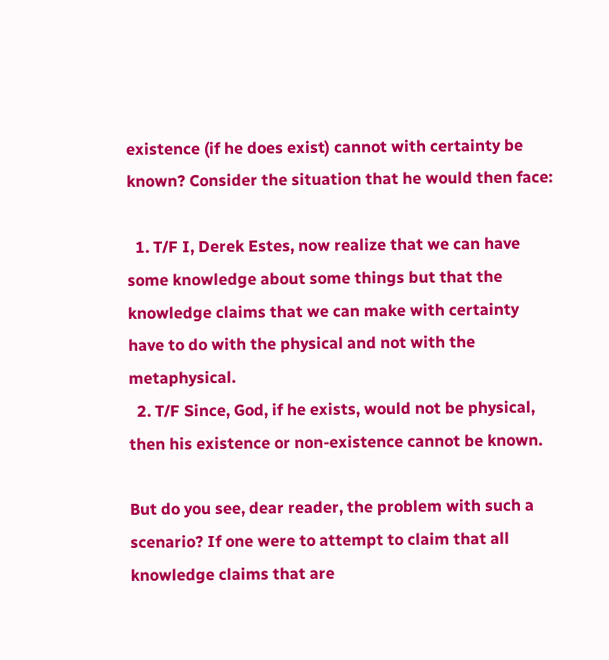existence (if he does exist) cannot with certainty be known? Consider the situation that he would then face:

  1. T/F I, Derek Estes, now realize that we can have some knowledge about some things but that the knowledge claims that we can make with certainty have to do with the physical and not with the metaphysical.
  2. T/F Since, God, if he exists, would not be physical, then his existence or non-existence cannot be known.

But do you see, dear reader, the problem with such a scenario? If one were to attempt to claim that all knowledge claims that are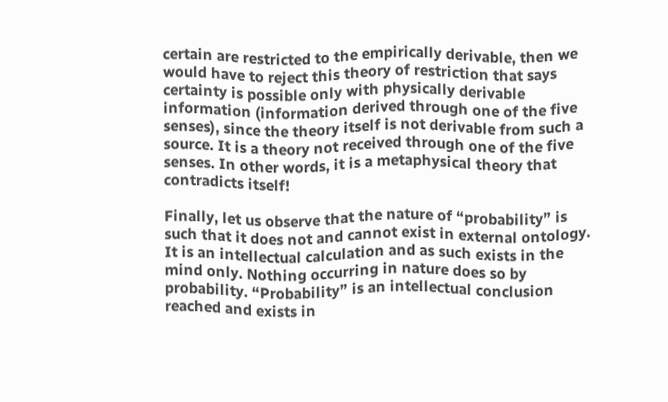certain are restricted to the empirically derivable, then we would have to reject this theory of restriction that says certainty is possible only with physically derivable information (information derived through one of the five senses), since the theory itself is not derivable from such a source. It is a theory not received through one of the five senses. In other words, it is a metaphysical theory that contradicts itself!

Finally, let us observe that the nature of “probability” is such that it does not and cannot exist in external ontology. It is an intellectual calculation and as such exists in the mind only. Nothing occurring in nature does so by probability. “Probability” is an intellectual conclusion reached and exists in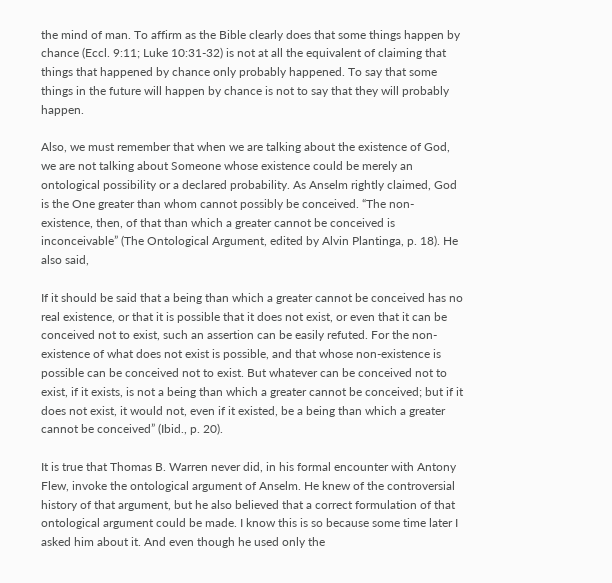the mind of man. To affirm as the Bible clearly does that some things happen by chance (Eccl. 9:11; Luke 10:31-32) is not at all the equivalent of claiming that things that happened by chance only probably happened. To say that some things in the future will happen by chance is not to say that they will probably happen.

Also, we must remember that when we are talking about the existence of God, we are not talking about Someone whose existence could be merely an ontological possibility or a declared probability. As Anselm rightly claimed, God is the One greater than whom cannot possibly be conceived. “The non-existence, then, of that than which a greater cannot be conceived is inconceivable” (The Ontological Argument, edited by Alvin Plantinga, p. 18). He also said,

If it should be said that a being than which a greater cannot be conceived has no real existence, or that it is possible that it does not exist, or even that it can be conceived not to exist, such an assertion can be easily refuted. For the non-existence of what does not exist is possible, and that whose non-existence is possible can be conceived not to exist. But whatever can be conceived not to exist, if it exists, is not a being than which a greater cannot be conceived; but if it does not exist, it would not, even if it existed, be a being than which a greater cannot be conceived” (Ibid., p. 20).

It is true that Thomas B. Warren never did, in his formal encounter with Antony Flew, invoke the ontological argument of Anselm. He knew of the controversial history of that argument, but he also believed that a correct formulation of that ontological argument could be made. I know this is so because some time later I asked him about it. And even though he used only the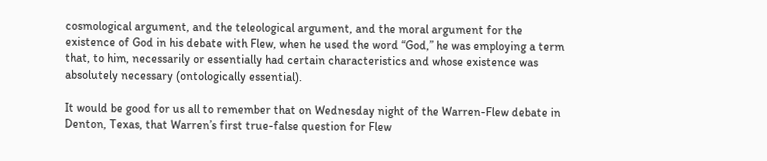cosmological argument, and the teleological argument, and the moral argument for the existence of God in his debate with Flew, when he used the word “God,” he was employing a term that, to him, necessarily or essentially had certain characteristics and whose existence was absolutely necessary (ontologically essential).

It would be good for us all to remember that on Wednesday night of the Warren-Flew debate in Denton, Texas, that Warren’s first true-false question for Flew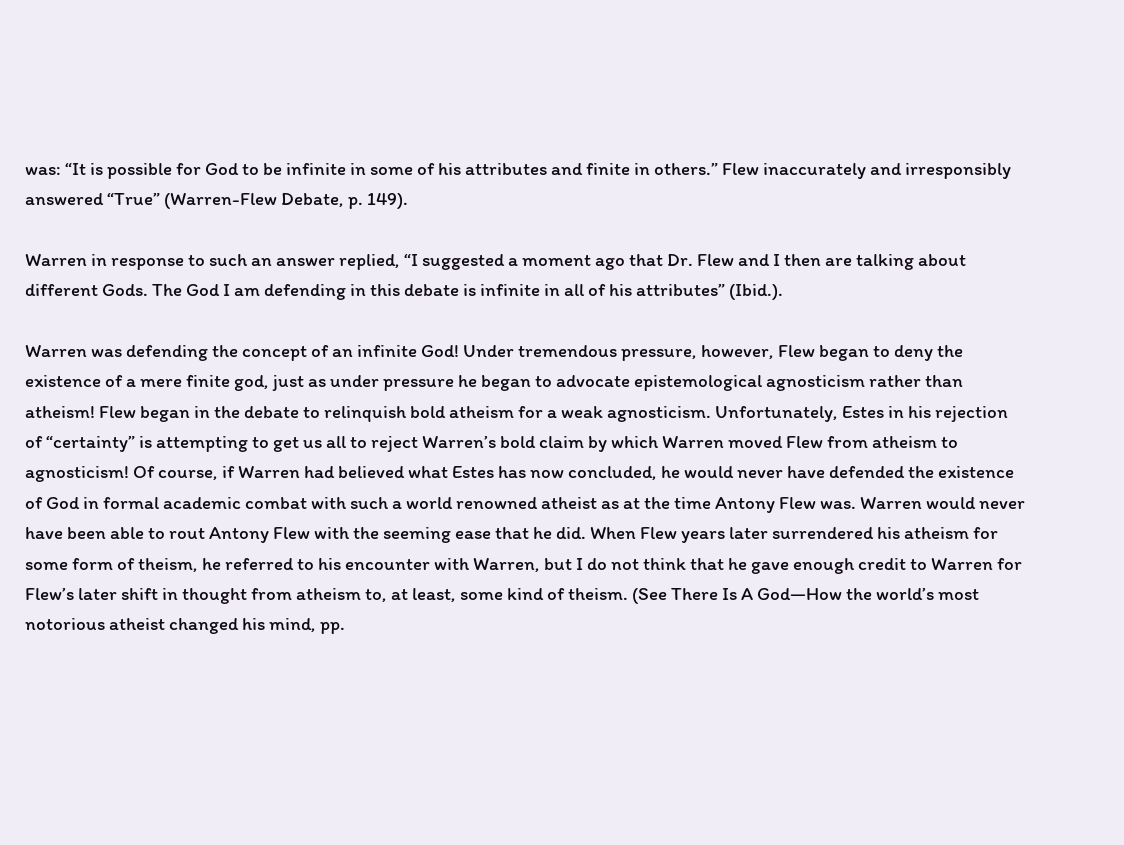was: “It is possible for God to be infinite in some of his attributes and finite in others.” Flew inaccurately and irresponsibly answered “True” (Warren-Flew Debate, p. 149).

Warren in response to such an answer replied, “I suggested a moment ago that Dr. Flew and I then are talking about different Gods. The God I am defending in this debate is infinite in all of his attributes” (Ibid.).

Warren was defending the concept of an infinite God! Under tremendous pressure, however, Flew began to deny the existence of a mere finite god, just as under pressure he began to advocate epistemological agnosticism rather than atheism! Flew began in the debate to relinquish bold atheism for a weak agnosticism. Unfortunately, Estes in his rejection of “certainty” is attempting to get us all to reject Warren’s bold claim by which Warren moved Flew from atheism to agnosticism! Of course, if Warren had believed what Estes has now concluded, he would never have defended the existence of God in formal academic combat with such a world renowned atheist as at the time Antony Flew was. Warren would never have been able to rout Antony Flew with the seeming ease that he did. When Flew years later surrendered his atheism for some form of theism, he referred to his encounter with Warren, but I do not think that he gave enough credit to Warren for Flew’s later shift in thought from atheism to, at least, some kind of theism. (See There Is A God—How the world’s most notorious atheist changed his mind, pp.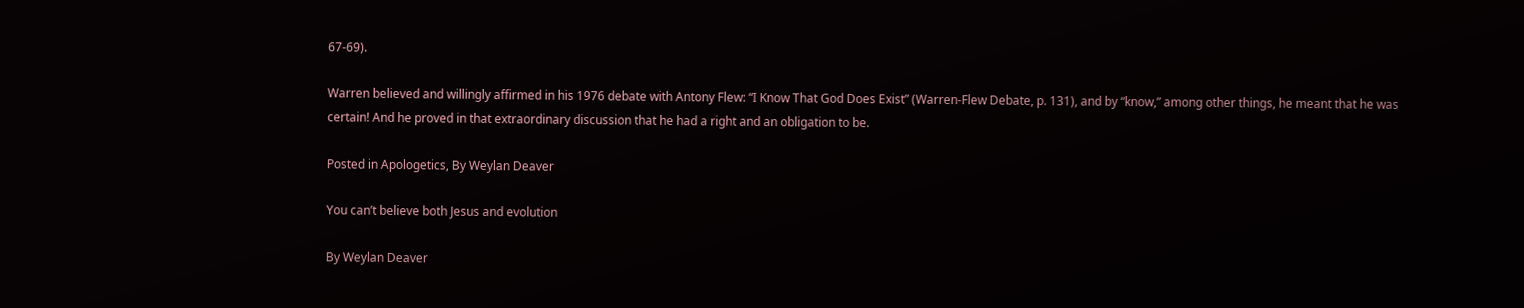67-69).

Warren believed and willingly affirmed in his 1976 debate with Antony Flew: “I Know That God Does Exist” (Warren-Flew Debate, p. 131), and by “know,” among other things, he meant that he was certain! And he proved in that extraordinary discussion that he had a right and an obligation to be.

Posted in Apologetics, By Weylan Deaver

You can’t believe both Jesus and evolution

By Weylan Deaver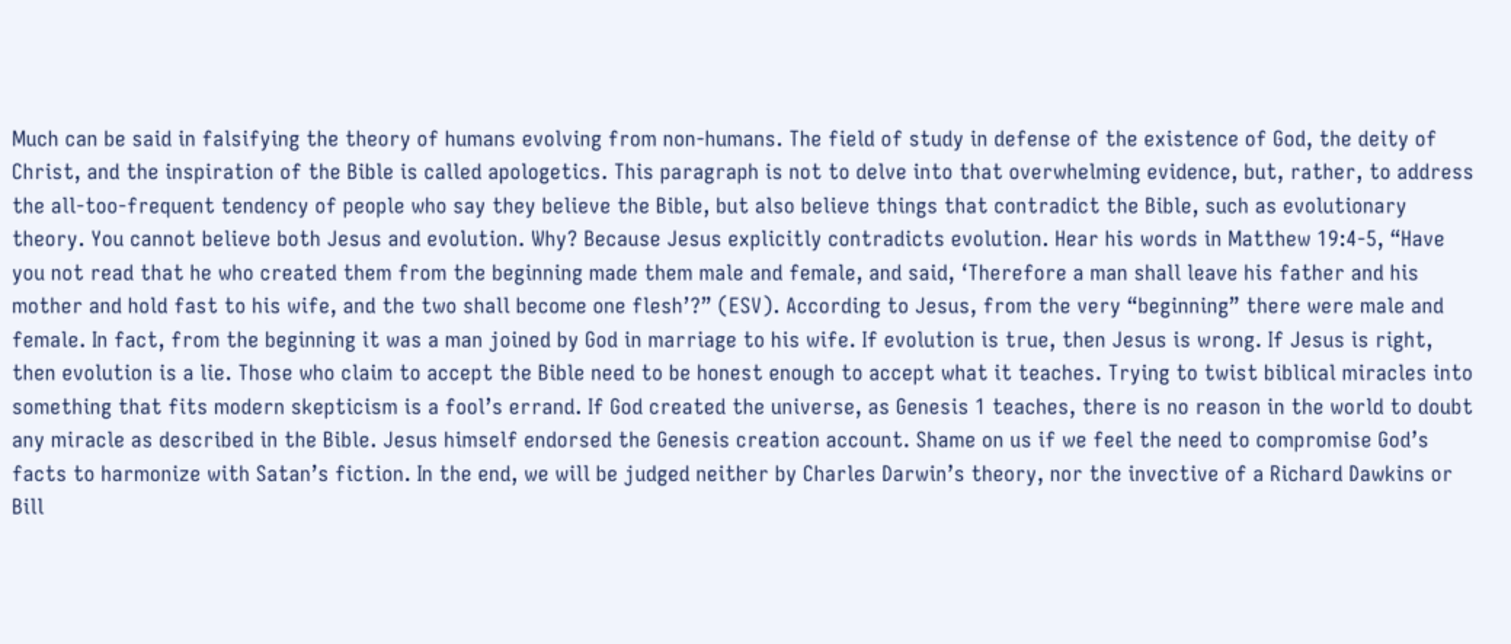Much can be said in falsifying the theory of humans evolving from non-humans. The field of study in defense of the existence of God, the deity of Christ, and the inspiration of the Bible is called apologetics. This paragraph is not to delve into that overwhelming evidence, but, rather, to address the all-too-frequent tendency of people who say they believe the Bible, but also believe things that contradict the Bible, such as evolutionary theory. You cannot believe both Jesus and evolution. Why? Because Jesus explicitly contradicts evolution. Hear his words in Matthew 19:4-5, “Have you not read that he who created them from the beginning made them male and female, and said, ‘Therefore a man shall leave his father and his mother and hold fast to his wife, and the two shall become one flesh’?” (ESV). According to Jesus, from the very “beginning” there were male and female. In fact, from the beginning it was a man joined by God in marriage to his wife. If evolution is true, then Jesus is wrong. If Jesus is right, then evolution is a lie. Those who claim to accept the Bible need to be honest enough to accept what it teaches. Trying to twist biblical miracles into something that fits modern skepticism is a fool’s errand. If God created the universe, as Genesis 1 teaches, there is no reason in the world to doubt any miracle as described in the Bible. Jesus himself endorsed the Genesis creation account. Shame on us if we feel the need to compromise God’s facts to harmonize with Satan’s fiction. In the end, we will be judged neither by Charles Darwin’s theory, nor the invective of a Richard Dawkins or Bill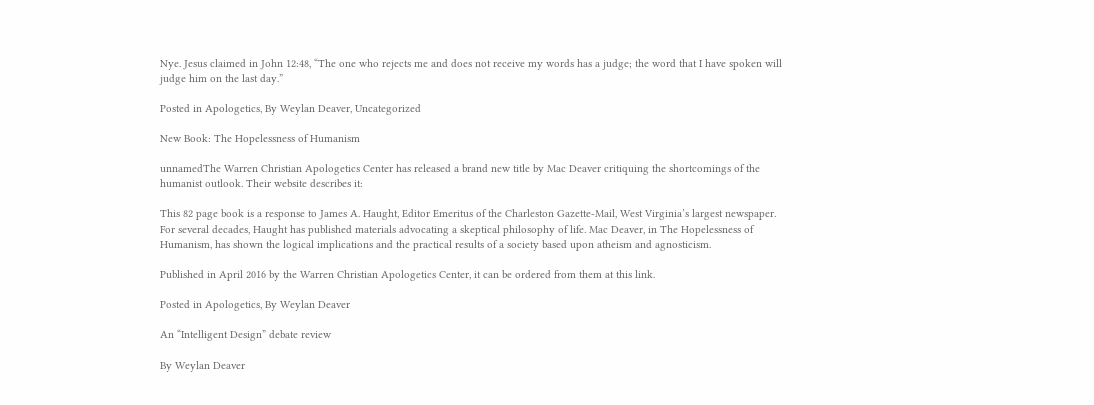Nye. Jesus claimed in John 12:48, “The one who rejects me and does not receive my words has a judge; the word that I have spoken will judge him on the last day.”

Posted in Apologetics, By Weylan Deaver, Uncategorized

New Book: The Hopelessness of Humanism

unnamedThe Warren Christian Apologetics Center has released a brand new title by Mac Deaver critiquing the shortcomings of the humanist outlook. Their website describes it:

This 82 page book is a response to James A. Haught, Editor Emeritus of the Charleston Gazette-Mail, West Virginia’s largest newspaper. For several decades, Haught has published materials advocating a skeptical philosophy of life. Mac Deaver, in The Hopelessness of Humanism, has shown the logical implications and the practical results of a society based upon atheism and agnosticism.

Published in April 2016 by the Warren Christian Apologetics Center, it can be ordered from them at this link.

Posted in Apologetics, By Weylan Deaver

An “Intelligent Design” debate review

By Weylan Deaver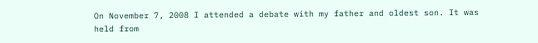On November 7, 2008 I attended a debate with my father and oldest son. It was held from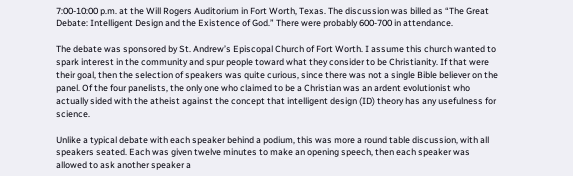7:00-10:00 p.m. at the Will Rogers Auditorium in Fort Worth, Texas. The discussion was billed as “The Great Debate: Intelligent Design and the Existence of God.” There were probably 600-700 in attendance.

The debate was sponsored by St. Andrew’s Episcopal Church of Fort Worth. I assume this church wanted to spark interest in the community and spur people toward what they consider to be Christianity. If that were their goal, then the selection of speakers was quite curious, since there was not a single Bible believer on the panel. Of the four panelists, the only one who claimed to be a Christian was an ardent evolutionist who actually sided with the atheist against the concept that intelligent design (ID) theory has any usefulness for science.

Unlike a typical debate with each speaker behind a podium, this was more a round table discussion, with all speakers seated. Each was given twelve minutes to make an opening speech, then each speaker was allowed to ask another speaker a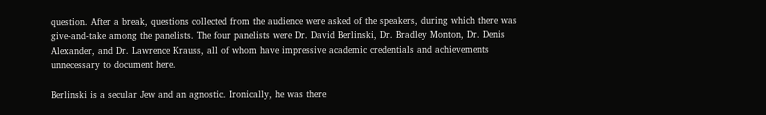question. After a break, questions collected from the audience were asked of the speakers, during which there was give-and-take among the panelists. The four panelists were Dr. David Berlinski, Dr. Bradley Monton, Dr. Denis Alexander, and Dr. Lawrence Krauss, all of whom have impressive academic credentials and achievements unnecessary to document here.

Berlinski is a secular Jew and an agnostic. Ironically, he was there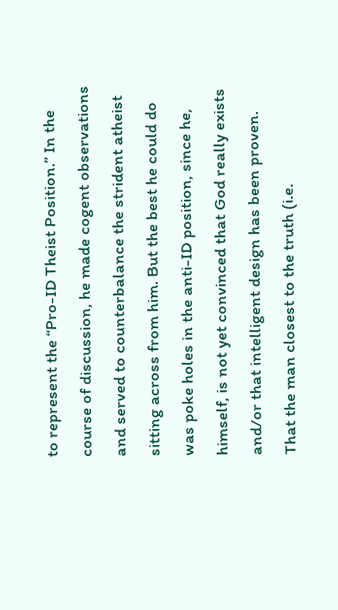to represent the “Pro-ID Theist Position.” In the course of discussion, he made cogent observations and served to counterbalance the strident atheist sitting across from him. But the best he could do was poke holes in the anti-ID position, since he, himself, is not yet convinced that God really exists and/or that intelligent design has been proven. That the man closest to the truth (i.e.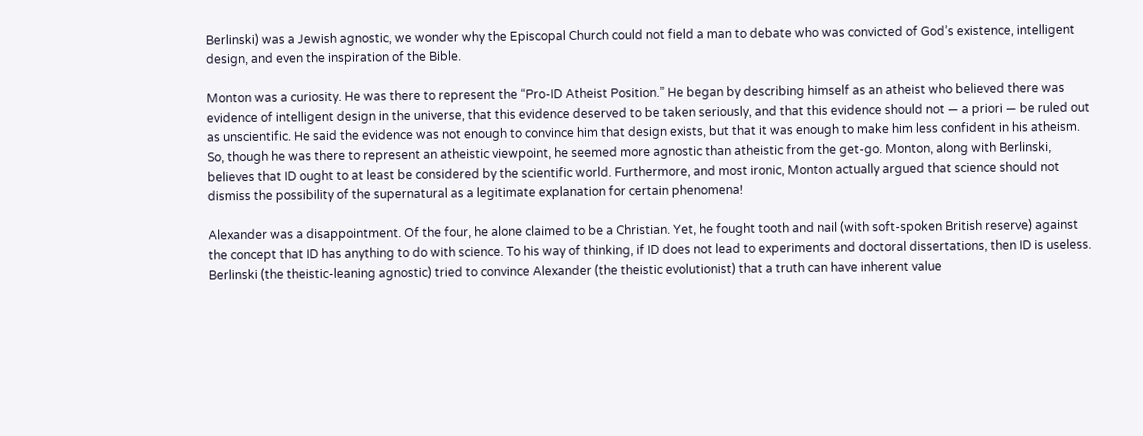Berlinski) was a Jewish agnostic, we wonder why the Episcopal Church could not field a man to debate who was convicted of God’s existence, intelligent design, and even the inspiration of the Bible.

Monton was a curiosity. He was there to represent the “Pro-ID Atheist Position.” He began by describing himself as an atheist who believed there was evidence of intelligent design in the universe, that this evidence deserved to be taken seriously, and that this evidence should not — a priori — be ruled out as unscientific. He said the evidence was not enough to convince him that design exists, but that it was enough to make him less confident in his atheism. So, though he was there to represent an atheistic viewpoint, he seemed more agnostic than atheistic from the get-go. Monton, along with Berlinski, believes that ID ought to at least be considered by the scientific world. Furthermore, and most ironic, Monton actually argued that science should not dismiss the possibility of the supernatural as a legitimate explanation for certain phenomena!

Alexander was a disappointment. Of the four, he alone claimed to be a Christian. Yet, he fought tooth and nail (with soft-spoken British reserve) against the concept that ID has anything to do with science. To his way of thinking, if ID does not lead to experiments and doctoral dissertations, then ID is useless. Berlinski (the theistic-leaning agnostic) tried to convince Alexander (the theistic evolutionist) that a truth can have inherent value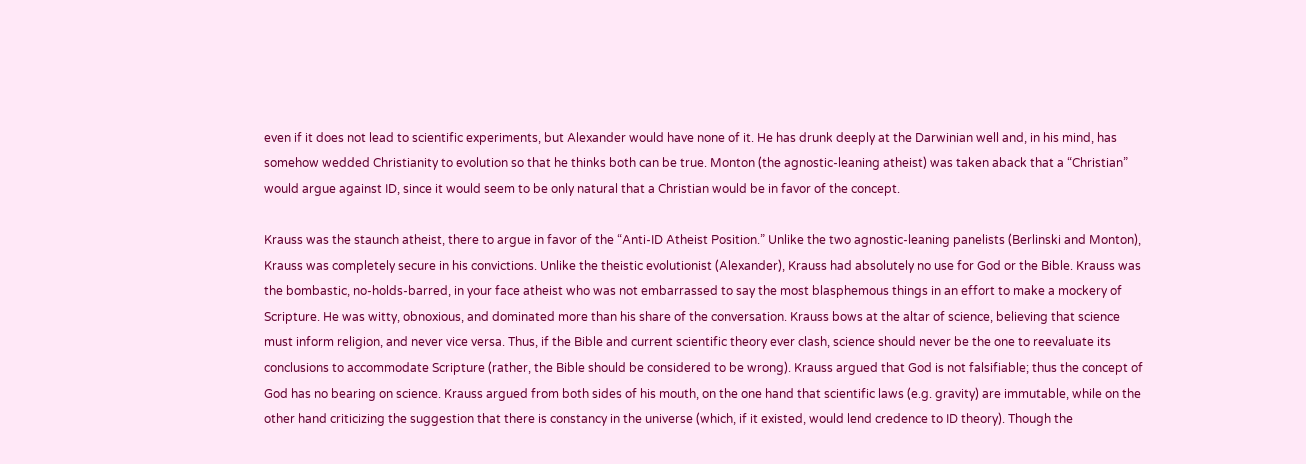even if it does not lead to scientific experiments, but Alexander would have none of it. He has drunk deeply at the Darwinian well and, in his mind, has somehow wedded Christianity to evolution so that he thinks both can be true. Monton (the agnostic-leaning atheist) was taken aback that a “Christian” would argue against ID, since it would seem to be only natural that a Christian would be in favor of the concept.

Krauss was the staunch atheist, there to argue in favor of the “Anti-ID Atheist Position.” Unlike the two agnostic-leaning panelists (Berlinski and Monton), Krauss was completely secure in his convictions. Unlike the theistic evolutionist (Alexander), Krauss had absolutely no use for God or the Bible. Krauss was the bombastic, no-holds-barred, in your face atheist who was not embarrassed to say the most blasphemous things in an effort to make a mockery of Scripture. He was witty, obnoxious, and dominated more than his share of the conversation. Krauss bows at the altar of science, believing that science must inform religion, and never vice versa. Thus, if the Bible and current scientific theory ever clash, science should never be the one to reevaluate its conclusions to accommodate Scripture (rather, the Bible should be considered to be wrong). Krauss argued that God is not falsifiable; thus the concept of God has no bearing on science. Krauss argued from both sides of his mouth, on the one hand that scientific laws (e.g. gravity) are immutable, while on the other hand criticizing the suggestion that there is constancy in the universe (which, if it existed, would lend credence to ID theory). Though the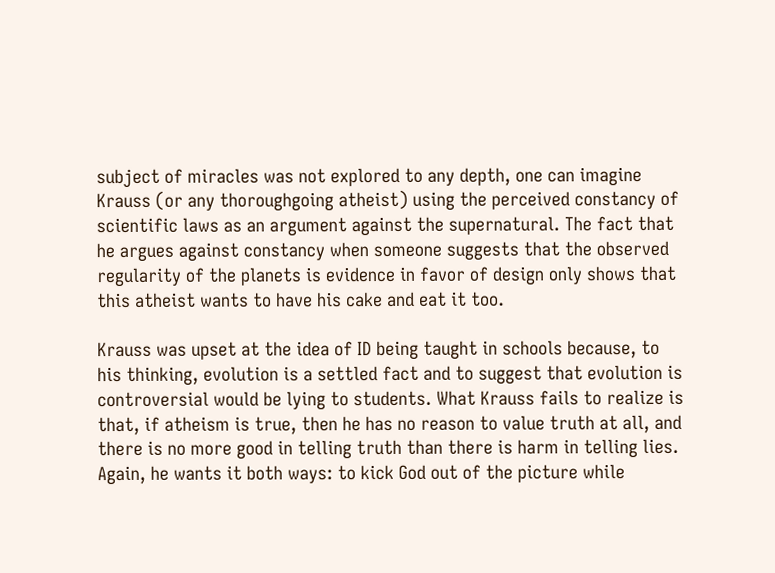subject of miracles was not explored to any depth, one can imagine Krauss (or any thoroughgoing atheist) using the perceived constancy of scientific laws as an argument against the supernatural. The fact that he argues against constancy when someone suggests that the observed regularity of the planets is evidence in favor of design only shows that this atheist wants to have his cake and eat it too.

Krauss was upset at the idea of ID being taught in schools because, to his thinking, evolution is a settled fact and to suggest that evolution is controversial would be lying to students. What Krauss fails to realize is that, if atheism is true, then he has no reason to value truth at all, and there is no more good in telling truth than there is harm in telling lies. Again, he wants it both ways: to kick God out of the picture while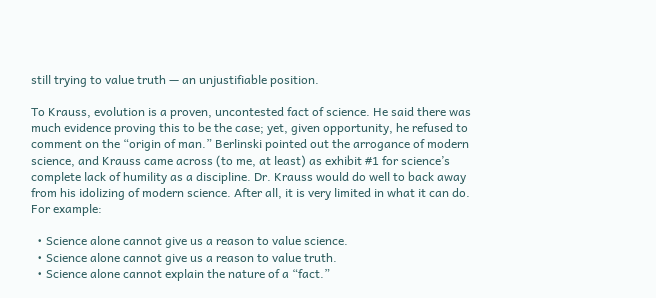still trying to value truth — an unjustifiable position.

To Krauss, evolution is a proven, uncontested fact of science. He said there was much evidence proving this to be the case; yet, given opportunity, he refused to comment on the “origin of man.” Berlinski pointed out the arrogance of modern science, and Krauss came across (to me, at least) as exhibit #1 for science’s complete lack of humility as a discipline. Dr. Krauss would do well to back away from his idolizing of modern science. After all, it is very limited in what it can do. For example:

  • Science alone cannot give us a reason to value science.
  • Science alone cannot give us a reason to value truth.
  • Science alone cannot explain the nature of a “fact.”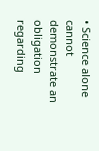• Science alone cannot demonstrate an obligation regarding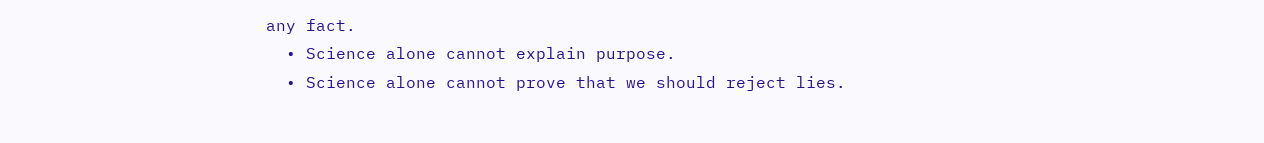any fact.
  • Science alone cannot explain purpose.
  • Science alone cannot prove that we should reject lies.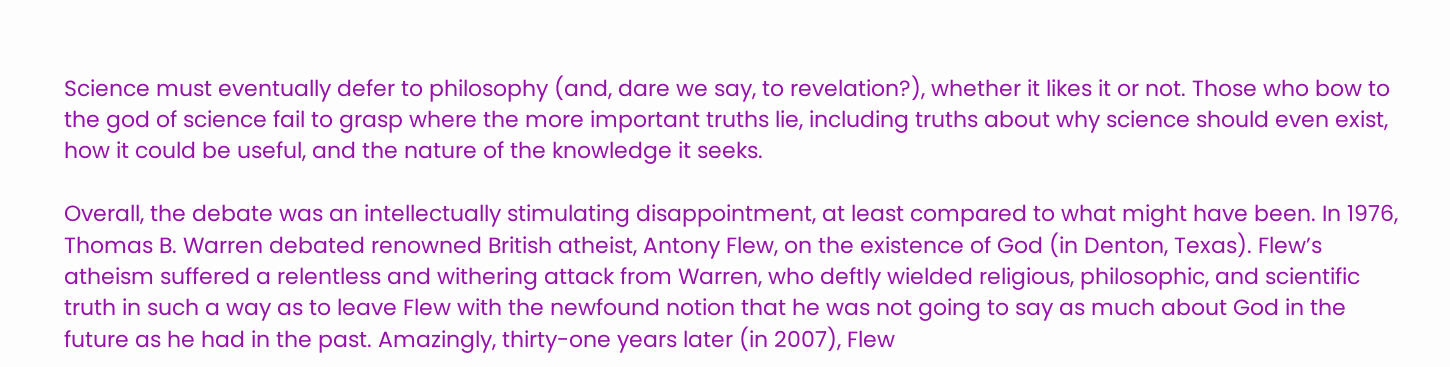Science must eventually defer to philosophy (and, dare we say, to revelation?), whether it likes it or not. Those who bow to the god of science fail to grasp where the more important truths lie, including truths about why science should even exist, how it could be useful, and the nature of the knowledge it seeks.

Overall, the debate was an intellectually stimulating disappointment, at least compared to what might have been. In 1976, Thomas B. Warren debated renowned British atheist, Antony Flew, on the existence of God (in Denton, Texas). Flew’s atheism suffered a relentless and withering attack from Warren, who deftly wielded religious, philosophic, and scientific truth in such a way as to leave Flew with the newfound notion that he was not going to say as much about God in the future as he had in the past. Amazingly, thirty-one years later (in 2007), Flew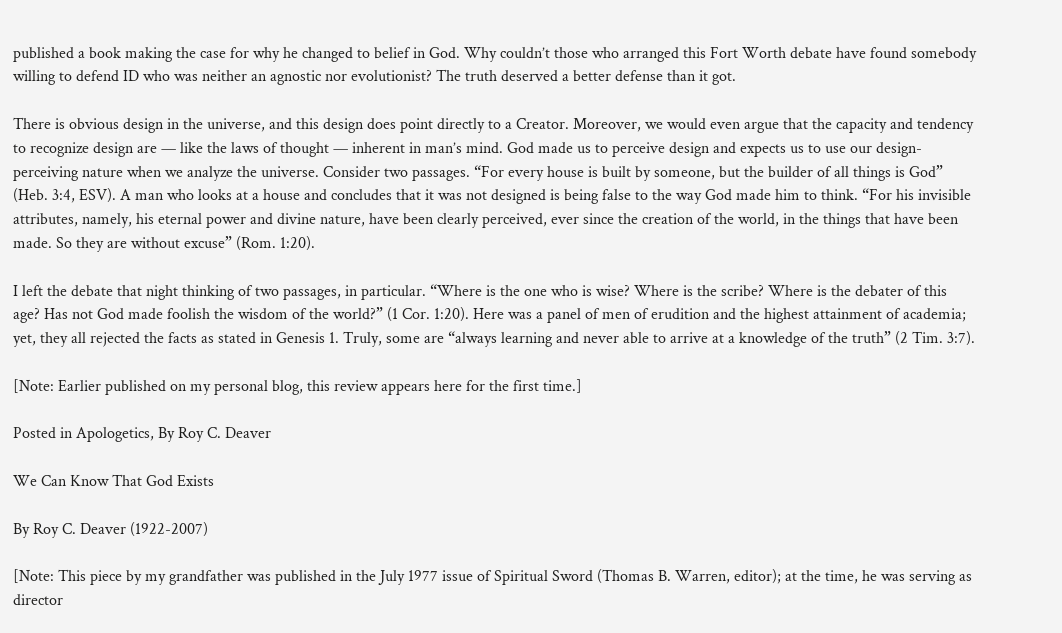published a book making the case for why he changed to belief in God. Why couldn’t those who arranged this Fort Worth debate have found somebody willing to defend ID who was neither an agnostic nor evolutionist? The truth deserved a better defense than it got.

There is obvious design in the universe, and this design does point directly to a Creator. Moreover, we would even argue that the capacity and tendency to recognize design are — like the laws of thought — inherent in man’s mind. God made us to perceive design and expects us to use our design-perceiving nature when we analyze the universe. Consider two passages. “For every house is built by someone, but the builder of all things is God” (Heb. 3:4, ESV). A man who looks at a house and concludes that it was not designed is being false to the way God made him to think. “For his invisible attributes, namely, his eternal power and divine nature, have been clearly perceived, ever since the creation of the world, in the things that have been made. So they are without excuse” (Rom. 1:20).

I left the debate that night thinking of two passages, in particular. “Where is the one who is wise? Where is the scribe? Where is the debater of this age? Has not God made foolish the wisdom of the world?” (1 Cor. 1:20). Here was a panel of men of erudition and the highest attainment of academia; yet, they all rejected the facts as stated in Genesis 1. Truly, some are “always learning and never able to arrive at a knowledge of the truth” (2 Tim. 3:7).

[Note: Earlier published on my personal blog, this review appears here for the first time.]

Posted in Apologetics, By Roy C. Deaver

We Can Know That God Exists

By Roy C. Deaver (1922-2007)

[Note: This piece by my grandfather was published in the July 1977 issue of Spiritual Sword (Thomas B. Warren, editor); at the time, he was serving as director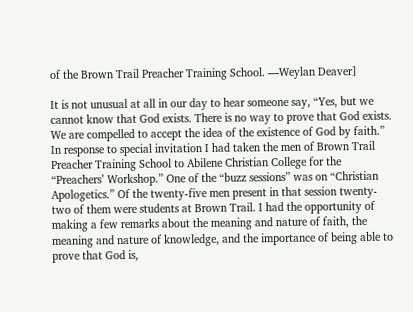of the Brown Trail Preacher Training School. —Weylan Deaver]

It is not unusual at all in our day to hear someone say, “Yes, but we cannot know that God exists. There is no way to prove that God exists. We are compelled to accept the idea of the existence of God by faith.” In response to special invitation I had taken the men of Brown Trail Preacher Training School to Abilene Christian College for the “Preachers’ Workshop.” One of the “buzz sessions” was on “Christian Apologetics.” Of the twenty-five men present in that session twenty-two of them were students at Brown Trail. I had the opportunity of making a few remarks about the meaning and nature of faith, the meaning and nature of knowledge, and the importance of being able to prove that God is,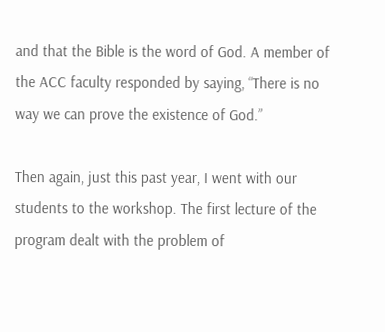and that the Bible is the word of God. A member of the ACC faculty responded by saying, “There is no way we can prove the existence of God.”

Then again, just this past year, I went with our students to the workshop. The first lecture of the program dealt with the problem of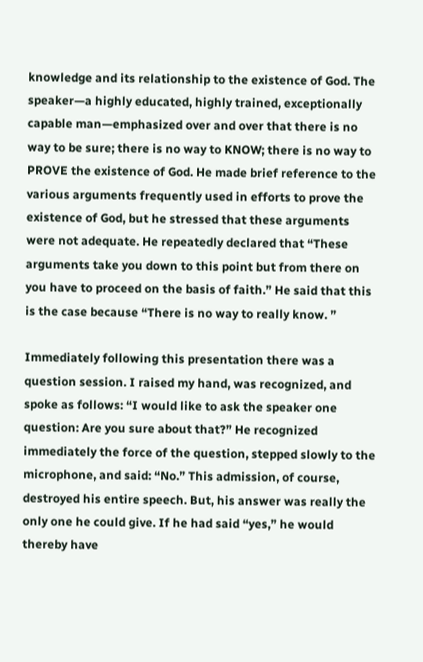knowledge and its relationship to the existence of God. The speaker—a highly educated, highly trained, exceptionally capable man—emphasized over and over that there is no way to be sure; there is no way to KNOW; there is no way to PROVE the existence of God. He made brief reference to the various arguments frequently used in efforts to prove the existence of God, but he stressed that these arguments were not adequate. He repeatedly declared that “These arguments take you down to this point but from there on you have to proceed on the basis of faith.” He said that this is the case because “There is no way to really know. ”

Immediately following this presentation there was a question session. I raised my hand, was recognized, and spoke as follows: “I would like to ask the speaker one question: Are you sure about that?” He recognized immediately the force of the question, stepped slowly to the microphone, and said: “No.” This admission, of course, destroyed his entire speech. But, his answer was really the only one he could give. If he had said “yes,” he would thereby have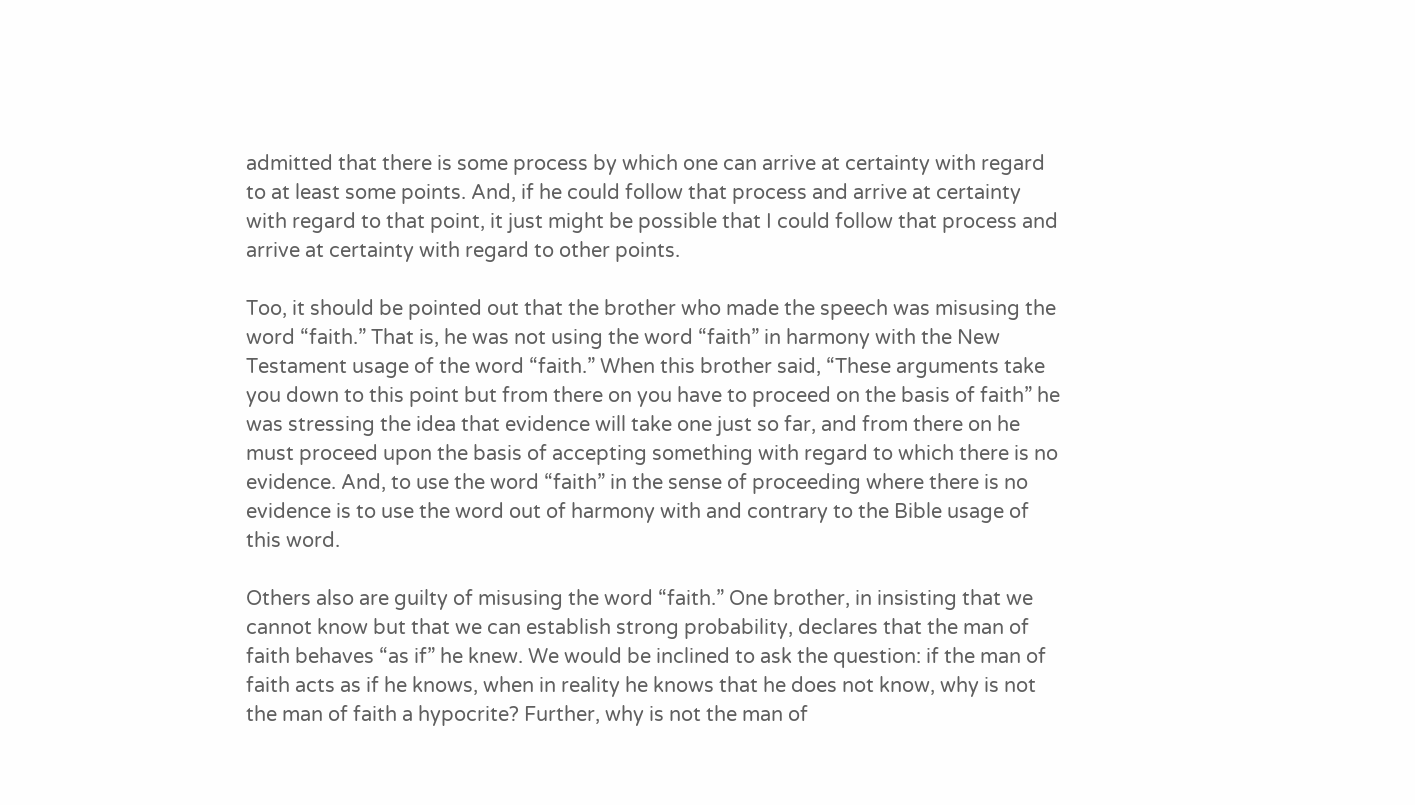admitted that there is some process by which one can arrive at certainty with regard to at least some points. And, if he could follow that process and arrive at certainty with regard to that point, it just might be possible that I could follow that process and arrive at certainty with regard to other points.

Too, it should be pointed out that the brother who made the speech was misusing the word “faith.” That is, he was not using the word “faith” in harmony with the New Testament usage of the word “faith.” When this brother said, “These arguments take you down to this point but from there on you have to proceed on the basis of faith” he was stressing the idea that evidence will take one just so far, and from there on he must proceed upon the basis of accepting something with regard to which there is no evidence. And, to use the word “faith” in the sense of proceeding where there is no evidence is to use the word out of harmony with and contrary to the Bible usage of this word.

Others also are guilty of misusing the word “faith.” One brother, in insisting that we cannot know but that we can establish strong probability, declares that the man of faith behaves “as if” he knew. We would be inclined to ask the question: if the man of faith acts as if he knows, when in reality he knows that he does not know, why is not the man of faith a hypocrite? Further, why is not the man of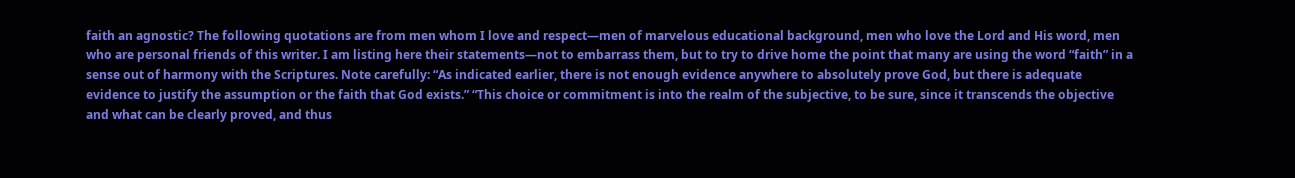faith an agnostic? The following quotations are from men whom I love and respect—men of marvelous educational background, men who love the Lord and His word, men who are personal friends of this writer. I am listing here their statements—not to embarrass them, but to try to drive home the point that many are using the word “faith” in a sense out of harmony with the Scriptures. Note carefully: “As indicated earlier, there is not enough evidence anywhere to absolutely prove God, but there is adequate evidence to justify the assumption or the faith that God exists.” “This choice or commitment is into the realm of the subjective, to be sure, since it transcends the objective and what can be clearly proved, and thus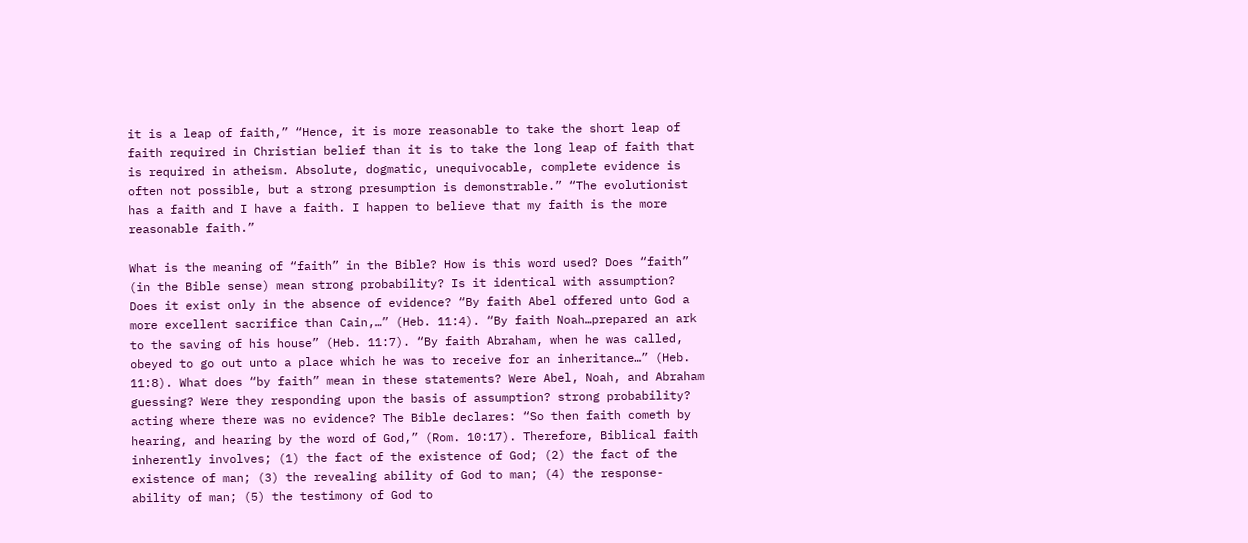it is a leap of faith,” “Hence, it is more reasonable to take the short leap of faith required in Christian belief than it is to take the long leap of faith that is required in atheism. Absolute, dogmatic, unequivocable, complete evidence is often not possible, but a strong presumption is demonstrable.” “The evolutionist has a faith and I have a faith. I happen to believe that my faith is the more reasonable faith.”

What is the meaning of “faith” in the Bible? How is this word used? Does “faith” (in the Bible sense) mean strong probability? Is it identical with assumption? Does it exist only in the absence of evidence? “By faith Abel offered unto God a more excellent sacrifice than Cain,…” (Heb. 11:4). “By faith Noah…prepared an ark to the saving of his house” (Heb. 11:7). “By faith Abraham, when he was called, obeyed to go out unto a place which he was to receive for an inheritance…” (Heb. 11:8). What does “by faith” mean in these statements? Were Abel, Noah, and Abraham guessing? Were they responding upon the basis of assumption? strong probability? acting where there was no evidence? The Bible declares: “So then faith cometh by hearing, and hearing by the word of God,” (Rom. 10:17). Therefore, Biblical faith inherently involves; (1) the fact of the existence of God; (2) the fact of the existence of man; (3) the revealing ability of God to man; (4) the response-ability of man; (5) the testimony of God to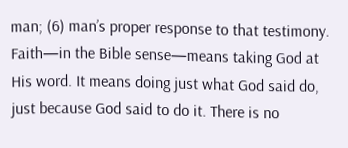man; (6) man’s proper response to that testimony. Faith—in the Bible sense—means taking God at His word. It means doing just what God said do, just because God said to do it. There is no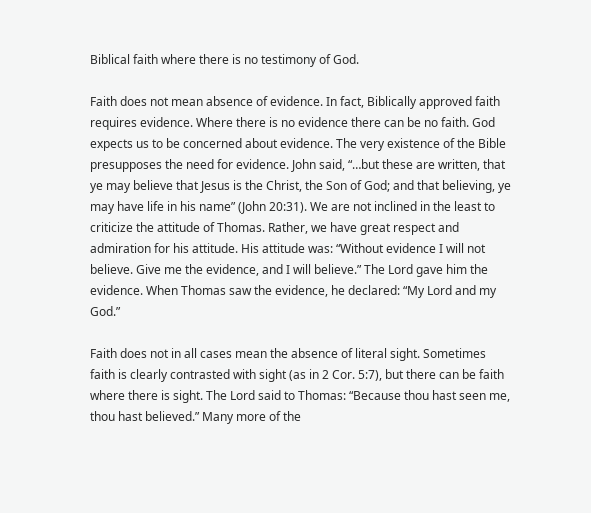Biblical faith where there is no testimony of God.

Faith does not mean absence of evidence. In fact, Biblically approved faith requires evidence. Where there is no evidence there can be no faith. God expects us to be concerned about evidence. The very existence of the Bible presupposes the need for evidence. John said, “…but these are written, that ye may believe that Jesus is the Christ, the Son of God; and that believing, ye may have life in his name” (John 20:31). We are not inclined in the least to criticize the attitude of Thomas. Rather, we have great respect and admiration for his attitude. His attitude was: “Without evidence I will not believe. Give me the evidence, and I will believe.” The Lord gave him the evidence. When Thomas saw the evidence, he declared: “My Lord and my God.”

Faith does not in all cases mean the absence of literal sight. Sometimes faith is clearly contrasted with sight (as in 2 Cor. 5:7), but there can be faith where there is sight. The Lord said to Thomas: “Because thou hast seen me, thou hast believed.” Many more of the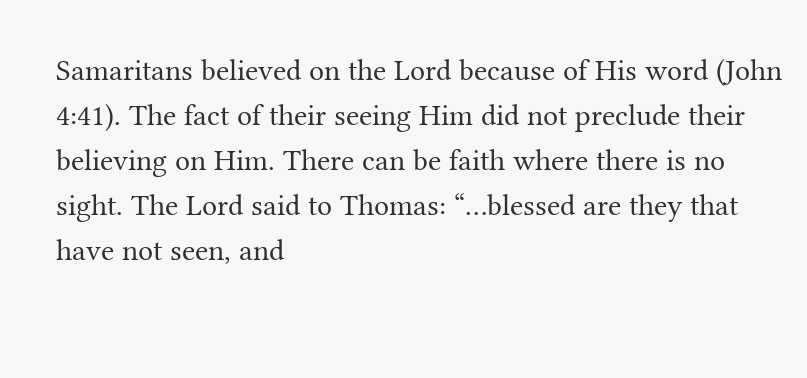Samaritans believed on the Lord because of His word (John 4:41). The fact of their seeing Him did not preclude their believing on Him. There can be faith where there is no sight. The Lord said to Thomas: “…blessed are they that have not seen, and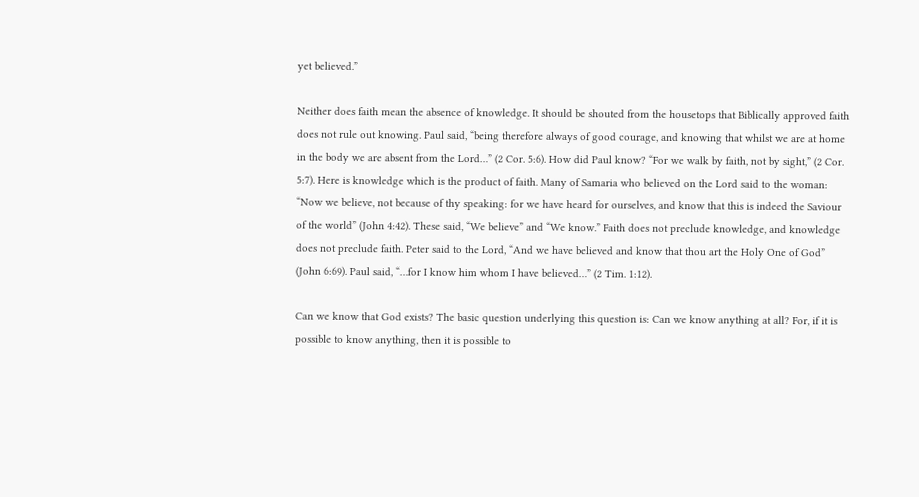yet believed.”

Neither does faith mean the absence of knowledge. It should be shouted from the housetops that Biblically approved faith does not rule out knowing. Paul said, “being therefore always of good courage, and knowing that whilst we are at home in the body we are absent from the Lord…” (2 Cor. 5:6). How did Paul know? “For we walk by faith, not by sight,” (2 Cor. 5:7). Here is knowledge which is the product of faith. Many of Samaria who believed on the Lord said to the woman: “Now we believe, not because of thy speaking: for we have heard for ourselves, and know that this is indeed the Saviour of the world” (John 4:42). These said, “We believe” and “We know.” Faith does not preclude knowledge, and knowledge does not preclude faith. Peter said to the Lord, “And we have believed and know that thou art the Holy One of God” (John 6:69). Paul said, “…for I know him whom I have believed…” (2 Tim. 1:12).

Can we know that God exists? The basic question underlying this question is: Can we know anything at all? For, if it is possible to know anything, then it is possible to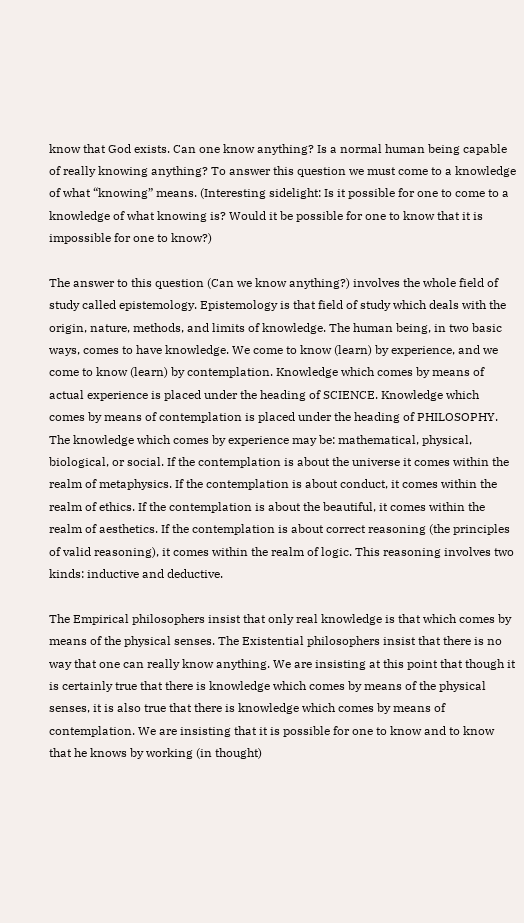know that God exists. Can one know anything? Is a normal human being capable of really knowing anything? To answer this question we must come to a knowledge of what “knowing” means. (Interesting sidelight: Is it possible for one to come to a knowledge of what knowing is? Would it be possible for one to know that it is impossible for one to know?)

The answer to this question (Can we know anything?) involves the whole field of study called epistemology. Epistemology is that field of study which deals with the origin, nature, methods, and limits of knowledge. The human being, in two basic ways, comes to have knowledge. We come to know (learn) by experience, and we come to know (learn) by contemplation. Knowledge which comes by means of actual experience is placed under the heading of SCIENCE. Knowledge which comes by means of contemplation is placed under the heading of PHILOSOPHY. The knowledge which comes by experience may be: mathematical, physical, biological, or social. If the contemplation is about the universe it comes within the realm of metaphysics. If the contemplation is about conduct, it comes within the realm of ethics. If the contemplation is about the beautiful, it comes within the realm of aesthetics. If the contemplation is about correct reasoning (the principles of valid reasoning), it comes within the realm of logic. This reasoning involves two kinds: inductive and deductive.

The Empirical philosophers insist that only real knowledge is that which comes by means of the physical senses. The Existential philosophers insist that there is no way that one can really know anything. We are insisting at this point that though it is certainly true that there is knowledge which comes by means of the physical senses, it is also true that there is knowledge which comes by means of contemplation. We are insisting that it is possible for one to know and to know that he knows by working (in thought)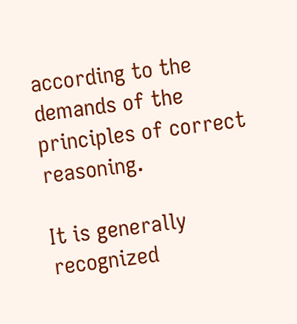according to the demands of the principles of correct reasoning.

It is generally recognized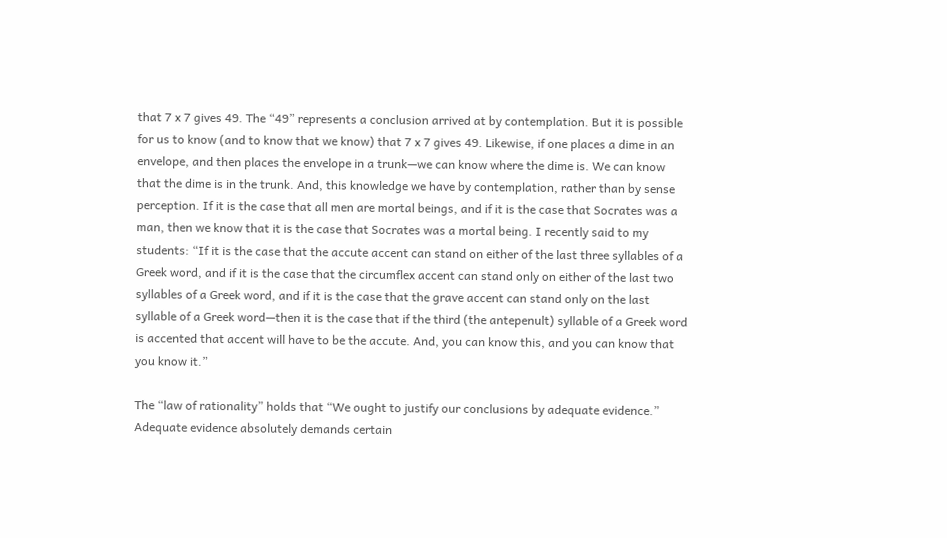that 7 x 7 gives 49. The “49” represents a conclusion arrived at by contemplation. But it is possible for us to know (and to know that we know) that 7 x 7 gives 49. Likewise, if one places a dime in an envelope, and then places the envelope in a trunk—we can know where the dime is. We can know that the dime is in the trunk. And, this knowledge we have by contemplation, rather than by sense perception. If it is the case that all men are mortal beings, and if it is the case that Socrates was a man, then we know that it is the case that Socrates was a mortal being. I recently said to my students: “If it is the case that the accute accent can stand on either of the last three syllables of a Greek word, and if it is the case that the circumflex accent can stand only on either of the last two syllables of a Greek word, and if it is the case that the grave accent can stand only on the last syllable of a Greek word—then it is the case that if the third (the antepenult) syllable of a Greek word is accented that accent will have to be the accute. And, you can know this, and you can know that you know it.”

The “law of rationality” holds that “We ought to justify our conclusions by adequate evidence.” Adequate evidence absolutely demands certain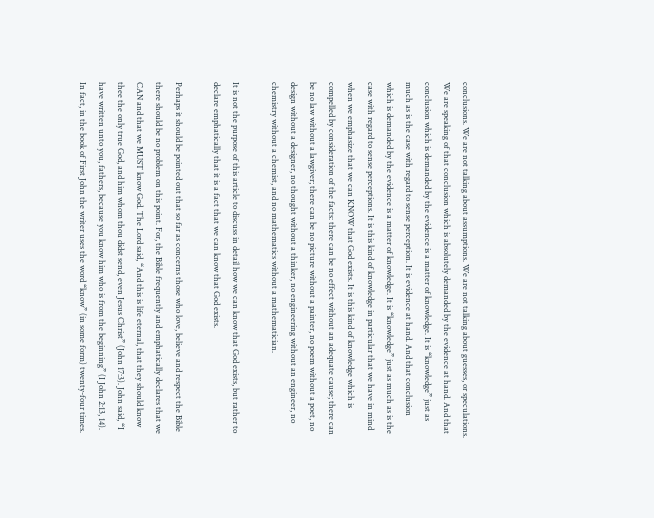conclusions. We are not talking about assumptions. We are not talking about guesses, or speculations. We are speaking of that conclusion which is absolutely demanded by the evidence at hand. And that conclusion which is demanded by the evidence is a matter of knowledge. It is “knowledge” just as much as is the case with regard to sense perception. It is evidence at hand. And that conclusion which is demanded by the evidence is a matter of knowledge. It is “knowledge” just as much as is the case with regard to sense perceptions. It is this kind of knowledge in particular that we have in mind when we emphasize that we can KNOW that God exists. It is this kind of knowledge which is compelled by consideration of the facts: there can be no effect without an adequate cause; there can be no law without a lawgiver; there can be no picture without a painter, no poem without a poet, no design without a designer, no thought without a thinker, no engineering without an engineer, no chemistry without a chemist, and no mathematics without a mathematician.

It is not the purpose of this article to discuss in detail how we can know that God exists, but rather to declare emphatically that it is a fact that we can know that God exists.

Perhaps it should be pointed out that so far as concerns those who love, believe and respect the Bible there should be no problem on this point. For, the Bible frequently and emphatically declares that we CAN and that we MUST know God. The Lord said, “And this is life eternal, that they should know thee the only true God, and him whom thou didst send, even Jesus Christ” (John 17:3). John said, “I have written unto you, fathers, because you know him who is from the beginning” (I John 2:13, 14). In fact, in the book of First John the writer uses the word “know” (in some form) twenty-four times.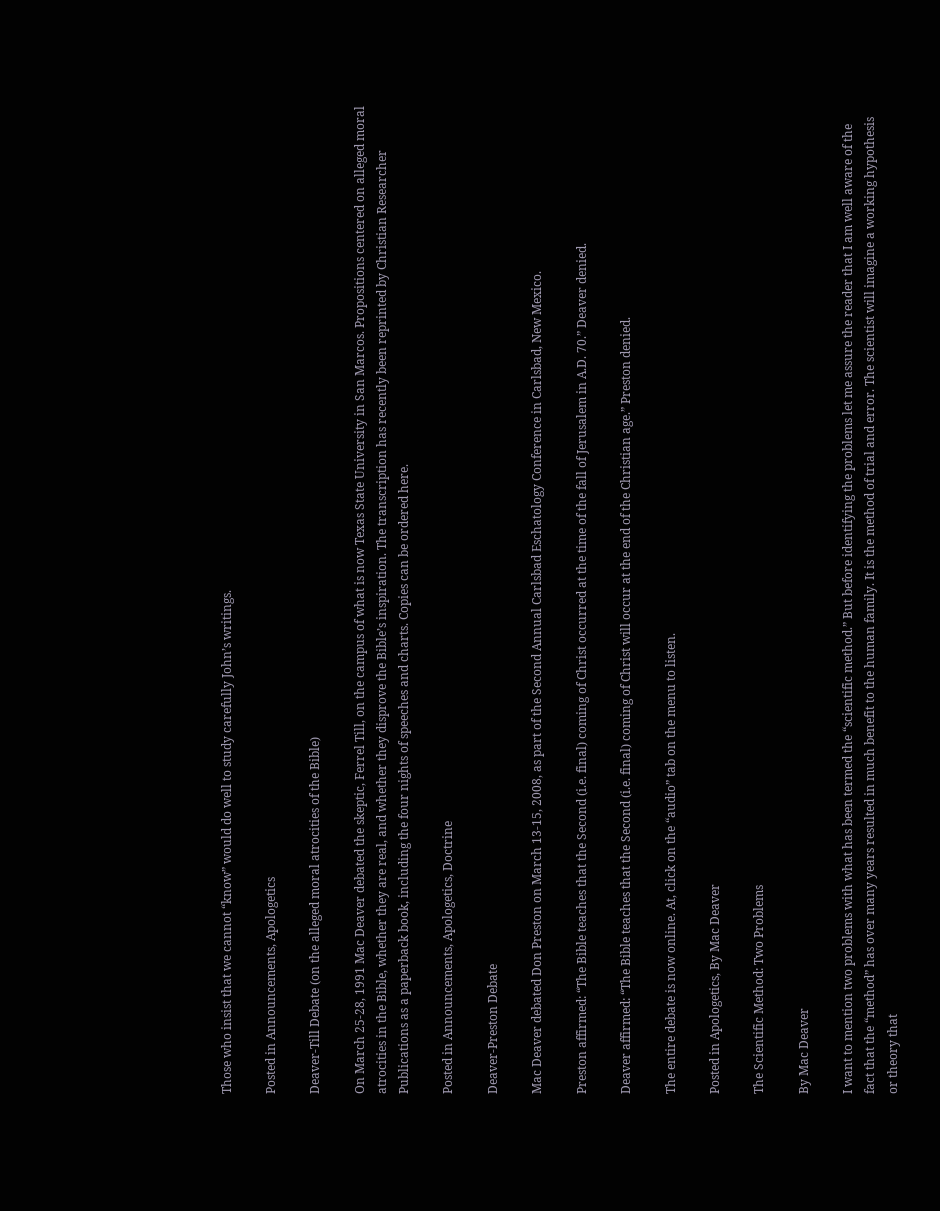Those who insist that we cannot “know” would do well to study carefully John’s writings.

Posted in Announcements, Apologetics

Deaver-Till Debate (on the alleged moral atrocities of the Bible)

On March 25-28, 1991 Mac Deaver debated the skeptic, Ferrel Till, on the campus of what is now Texas State University in San Marcos. Propositions centered on alleged moral atrocities in the Bible, whether they are real, and whether they disprove the Bible’s inspiration. The transcription has recently been reprinted by Christian Researcher Publications as a paperback book, including the four nights of speeches and charts. Copies can be ordered here.

Posted in Announcements, Apologetics, Doctrine

Deaver-Preston Debate

Mac Deaver debated Don Preston on March 13-15, 2008, as part of the Second Annual Carlsbad Eschatology Conference in Carlsbad, New Mexico.

Preston affirmed: “The Bible teaches that the Second (i.e. final) coming of Christ occurred at the time of the fall of Jerusalem in A.D. 70.” Deaver denied.

Deaver affirmed: “The Bible teaches that the Second (i.e. final) coming of Christ will occur at the end of the Christian age.” Preston denied.

The entire debate is now online. At, click on the “audio” tab on the menu to listen.

Posted in Apologetics, By Mac Deaver

The Scientific Method: Two Problems

By Mac Deaver

I want to mention two problems with what has been termed the “scientific method.” But before identifying the problems let me assure the reader that I am well aware of the fact that the “method” has over many years resulted in much benefit to the human family. It is the method of trial and error. The scientist will imagine a working hypothesis or theory that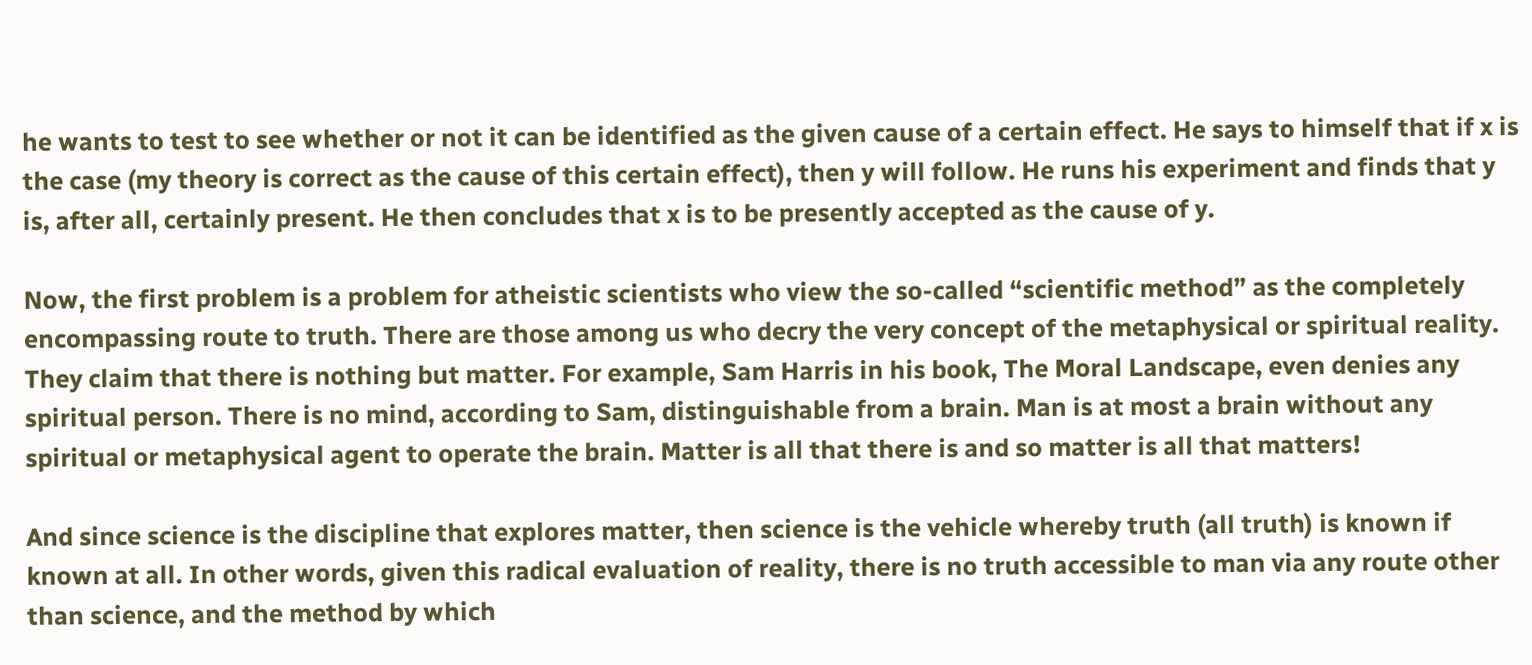he wants to test to see whether or not it can be identified as the given cause of a certain effect. He says to himself that if x is the case (my theory is correct as the cause of this certain effect), then y will follow. He runs his experiment and finds that y is, after all, certainly present. He then concludes that x is to be presently accepted as the cause of y.

Now, the first problem is a problem for atheistic scientists who view the so-called “scientific method” as the completely encompassing route to truth. There are those among us who decry the very concept of the metaphysical or spiritual reality. They claim that there is nothing but matter. For example, Sam Harris in his book, The Moral Landscape, even denies any spiritual person. There is no mind, according to Sam, distinguishable from a brain. Man is at most a brain without any spiritual or metaphysical agent to operate the brain. Matter is all that there is and so matter is all that matters!

And since science is the discipline that explores matter, then science is the vehicle whereby truth (all truth) is known if known at all. In other words, given this radical evaluation of reality, there is no truth accessible to man via any route other than science, and the method by which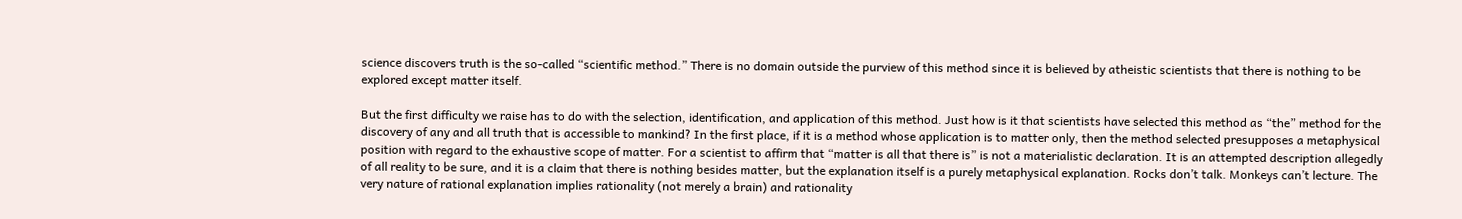science discovers truth is the so-called “scientific method.” There is no domain outside the purview of this method since it is believed by atheistic scientists that there is nothing to be explored except matter itself.

But the first difficulty we raise has to do with the selection, identification, and application of this method. Just how is it that scientists have selected this method as “the” method for the discovery of any and all truth that is accessible to mankind? In the first place, if it is a method whose application is to matter only, then the method selected presupposes a metaphysical position with regard to the exhaustive scope of matter. For a scientist to affirm that “matter is all that there is” is not a materialistic declaration. It is an attempted description allegedly of all reality to be sure, and it is a claim that there is nothing besides matter, but the explanation itself is a purely metaphysical explanation. Rocks don’t talk. Monkeys can’t lecture. The very nature of rational explanation implies rationality (not merely a brain) and rationality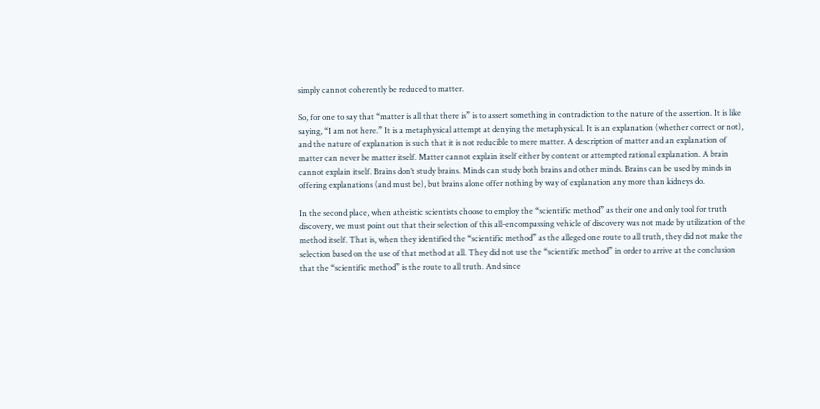simply cannot coherently be reduced to matter.

So, for one to say that “matter is all that there is” is to assert something in contradiction to the nature of the assertion. It is like saying, “I am not here.” It is a metaphysical attempt at denying the metaphysical. It is an explanation (whether correct or not), and the nature of explanation is such that it is not reducible to mere matter. A description of matter and an explanation of matter can never be matter itself. Matter cannot explain itself either by content or attempted rational explanation. A brain cannot explain itself. Brains don’t study brains. Minds can study both brains and other minds. Brains can be used by minds in offering explanations (and must be), but brains alone offer nothing by way of explanation any more than kidneys do.

In the second place, when atheistic scientists choose to employ the “scientific method” as their one and only tool for truth discovery, we must point out that their selection of this all-encompassing vehicle of discovery was not made by utilization of the method itself. That is, when they identified the “scientific method” as the alleged one route to all truth, they did not make the selection based on the use of that method at all. They did not use the “scientific method” in order to arrive at the conclusion that the “scientific method” is the route to all truth. And since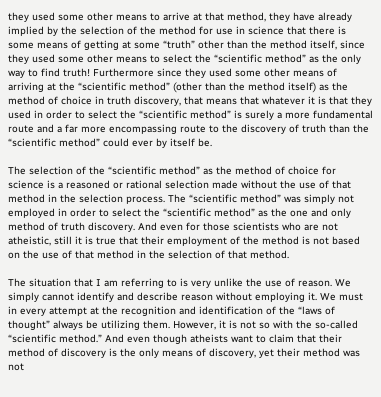they used some other means to arrive at that method, they have already implied by the selection of the method for use in science that there is some means of getting at some “truth” other than the method itself, since they used some other means to select the “scientific method” as the only way to find truth! Furthermore since they used some other means of arriving at the “scientific method” (other than the method itself) as the method of choice in truth discovery, that means that whatever it is that they used in order to select the “scientific method” is surely a more fundamental route and a far more encompassing route to the discovery of truth than the “scientific method” could ever by itself be.

The selection of the “scientific method” as the method of choice for science is a reasoned or rational selection made without the use of that method in the selection process. The “scientific method” was simply not employed in order to select the “scientific method” as the one and only method of truth discovery. And even for those scientists who are not atheistic, still it is true that their employment of the method is not based on the use of that method in the selection of that method.

The situation that I am referring to is very unlike the use of reason. We simply cannot identify and describe reason without employing it. We must in every attempt at the recognition and identification of the “laws of thought” always be utilizing them. However, it is not so with the so-called “scientific method.” And even though atheists want to claim that their method of discovery is the only means of discovery, yet their method was not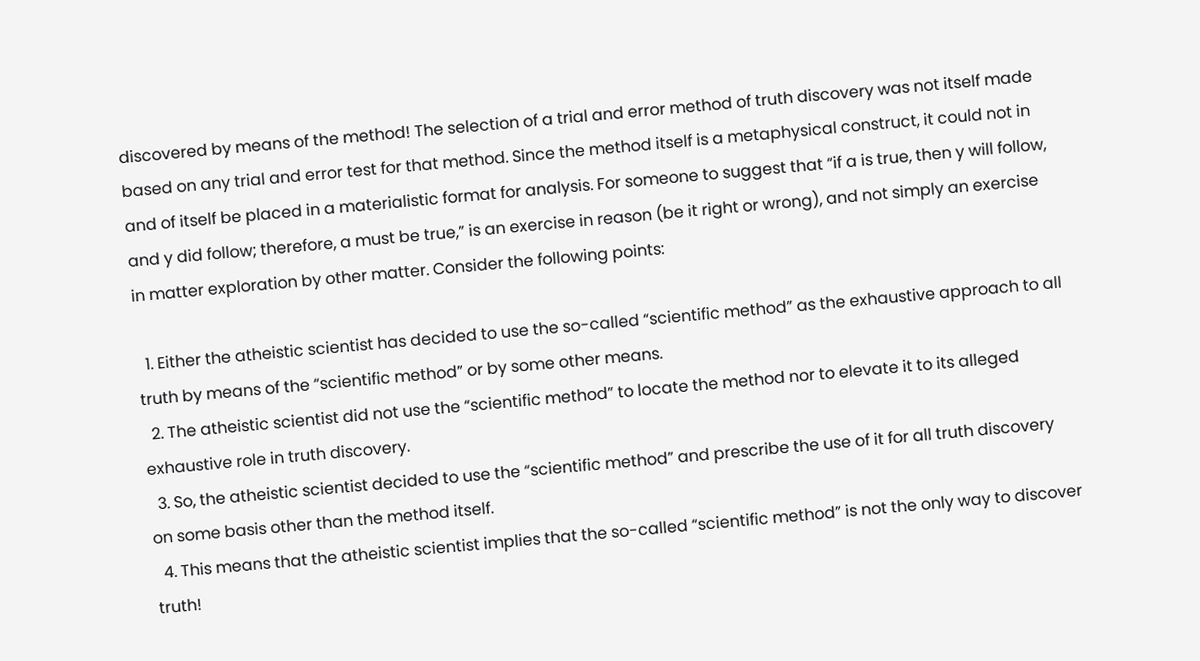discovered by means of the method! The selection of a trial and error method of truth discovery was not itself made based on any trial and error test for that method. Since the method itself is a metaphysical construct, it could not in and of itself be placed in a materialistic format for analysis. For someone to suggest that “if a is true, then y will follow, and y did follow; therefore, a must be true,” is an exercise in reason (be it right or wrong), and not simply an exercise in matter exploration by other matter. Consider the following points:

  1. Either the atheistic scientist has decided to use the so-called “scientific method” as the exhaustive approach to all truth by means of the “scientific method” or by some other means.
  2. The atheistic scientist did not use the “scientific method” to locate the method nor to elevate it to its alleged exhaustive role in truth discovery.
  3. So, the atheistic scientist decided to use the “scientific method” and prescribe the use of it for all truth discovery on some basis other than the method itself.
  4. This means that the atheistic scientist implies that the so-called “scientific method” is not the only way to discover truth!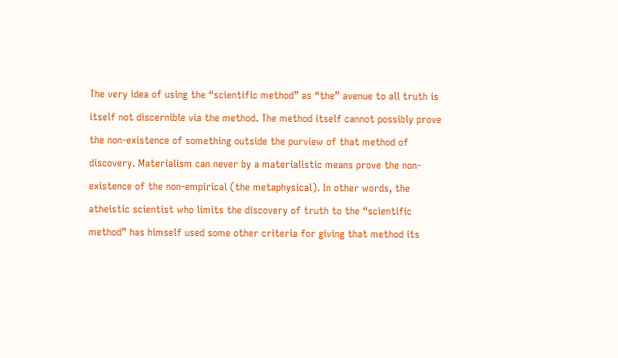The very idea of using the “scientific method” as “the” avenue to all truth is itself not discernible via the method. The method itself cannot possibly prove the non-existence of something outside the purview of that method of discovery. Materialism can never by a materialistic means prove the non-existence of the non-empirical (the metaphysical). In other words, the atheistic scientist who limits the discovery of truth to the “scientific method” has himself used some other criteria for giving that method its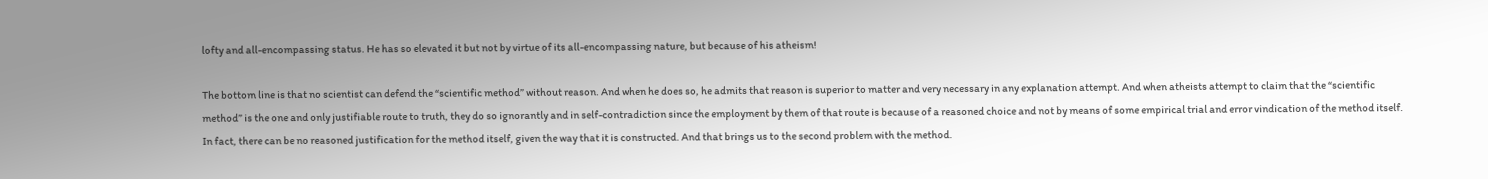lofty and all-encompassing status. He has so elevated it but not by virtue of its all-encompassing nature, but because of his atheism!

The bottom line is that no scientist can defend the “scientific method” without reason. And when he does so, he admits that reason is superior to matter and very necessary in any explanation attempt. And when atheists attempt to claim that the “scientific method” is the one and only justifiable route to truth, they do so ignorantly and in self-contradiction since the employment by them of that route is because of a reasoned choice and not by means of some empirical trial and error vindication of the method itself. In fact, there can be no reasoned justification for the method itself, given the way that it is constructed. And that brings us to the second problem with the method.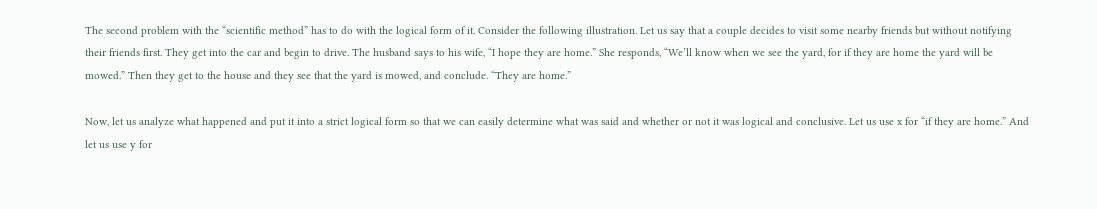The second problem with the “scientific method” has to do with the logical form of it. Consider the following illustration. Let us say that a couple decides to visit some nearby friends but without notifying their friends first. They get into the car and begin to drive. The husband says to his wife, “I hope they are home.” She responds, “We’ll know when we see the yard, for if they are home the yard will be mowed.” Then they get to the house and they see that the yard is mowed, and conclude. “They are home.”

Now, let us analyze what happened and put it into a strict logical form so that we can easily determine what was said and whether or not it was logical and conclusive. Let us use x for “if they are home.” And let us use y for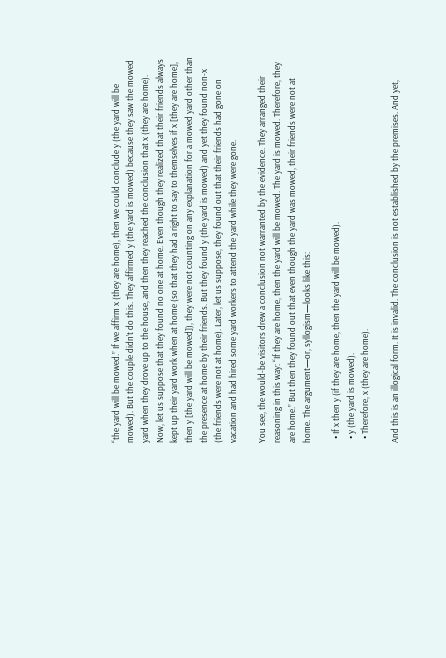“the yard will be mowed.” If we affirm x (they are home), then we could conclude y (the yard will be mowed). But the couple didn’t do this. They affirmed y (the yard is mowed) because they saw the mowed yard when they drove up to the house, and then they reached the conclusion that x (they are home). Now, let us suppose that they found no one at home. Even though they realized that their friends always kept up their yard work when at home (so that they had a right to say to themselves if x [they are home], then y [the yard will be mowed]), they were not counting on any explanation for a mowed yard other than the presence at home by their friends. But they found y (the yard is mowed) and yet they found non-x (the friends were not at home). Later, let us suppose, they found out that their friends had gone on vacation and had hired some yard workers to attend the yard while they were gone.

You see, the would-be visitors drew a conclusion not warranted by the evidence. They arranged their reasoning in this way: “If they are home, then the yard will be mowed. The yard is mowed. Therefore, they are home.” But then they found out that even though the yard was mowed, their friends were not at home. The argument—or, syllogism—looks like this:

  • If x then y (if they are home, then the yard will be mowed).
  • y (the yard is mowed).
  • Therefore, x (they are home).

And this is an illogical form. It is invalid. The conclusion is not established by the premises. And yet,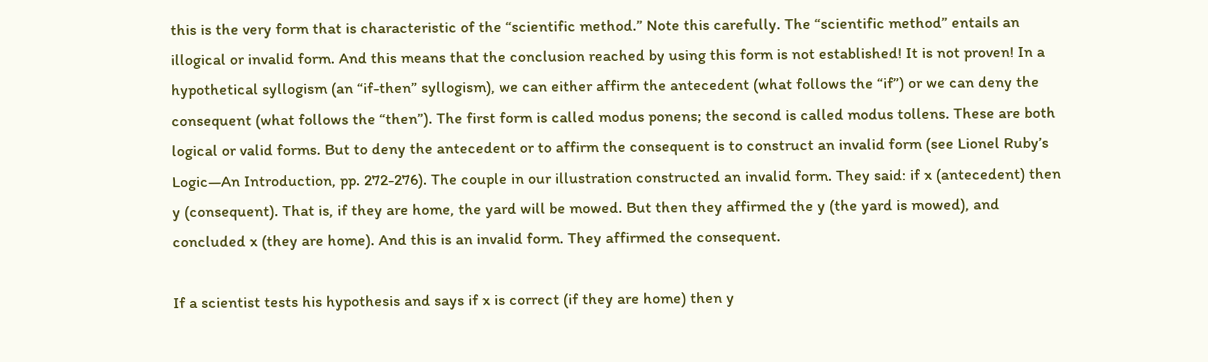this is the very form that is characteristic of the “scientific method.” Note this carefully. The “scientific method” entails an illogical or invalid form. And this means that the conclusion reached by using this form is not established! It is not proven! In a hypothetical syllogism (an “if-then” syllogism), we can either affirm the antecedent (what follows the “if”) or we can deny the consequent (what follows the “then”). The first form is called modus ponens; the second is called modus tollens. These are both logical or valid forms. But to deny the antecedent or to affirm the consequent is to construct an invalid form (see Lionel Ruby’s Logic—An Introduction, pp. 272-276). The couple in our illustration constructed an invalid form. They said: if x (antecedent) then y (consequent). That is, if they are home, the yard will be mowed. But then they affirmed the y (the yard is mowed), and concluded x (they are home). And this is an invalid form. They affirmed the consequent.

If a scientist tests his hypothesis and says if x is correct (if they are home) then y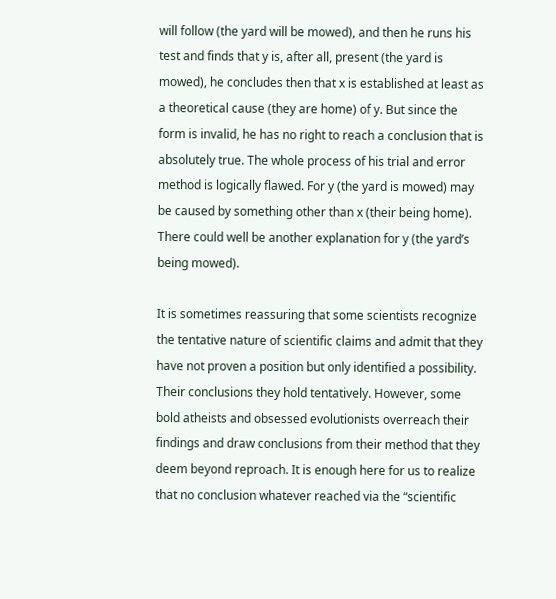will follow (the yard will be mowed), and then he runs his test and finds that y is, after all, present (the yard is mowed), he concludes then that x is established at least as a theoretical cause (they are home) of y. But since the form is invalid, he has no right to reach a conclusion that is absolutely true. The whole process of his trial and error method is logically flawed. For y (the yard is mowed) may be caused by something other than x (their being home). There could well be another explanation for y (the yard’s being mowed).

It is sometimes reassuring that some scientists recognize the tentative nature of scientific claims and admit that they have not proven a position but only identified a possibility. Their conclusions they hold tentatively. However, some bold atheists and obsessed evolutionists overreach their findings and draw conclusions from their method that they deem beyond reproach. It is enough here for us to realize that no conclusion whatever reached via the “scientific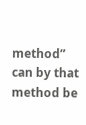method” can by that method be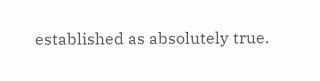established as absolutely true.